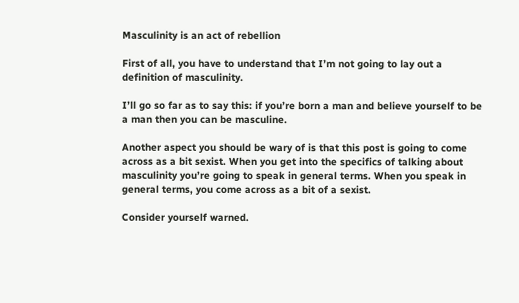Masculinity is an act of rebellion

First of all, you have to understand that I’m not going to lay out a definition of masculinity.

I’ll go so far as to say this: if you’re born a man and believe yourself to be a man then you can be masculine.

Another aspect you should be wary of is that this post is going to come across as a bit sexist. When you get into the specifics of talking about masculinity you’re going to speak in general terms. When you speak in general terms, you come across as a bit of a sexist.

Consider yourself warned.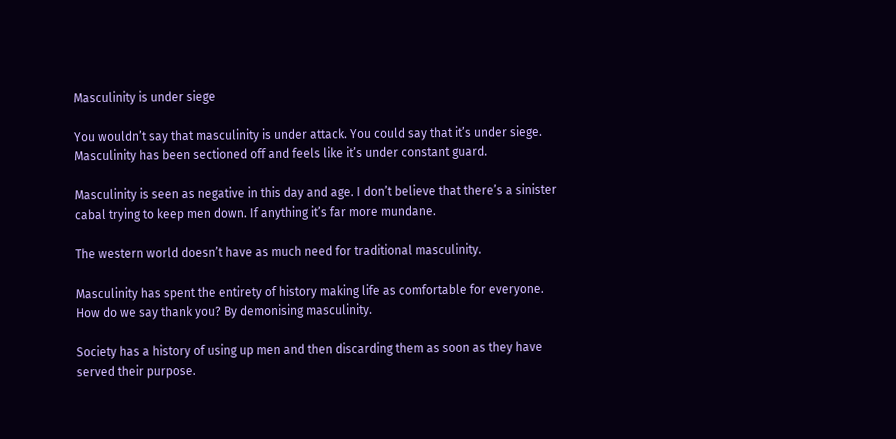Masculinity is under siege

You wouldn’t say that masculinity is under attack. You could say that it’s under siege. Masculinity has been sectioned off and feels like it’s under constant guard.

Masculinity is seen as negative in this day and age. I don’t believe that there’s a sinister cabal trying to keep men down. If anything it’s far more mundane.

The western world doesn’t have as much need for traditional masculinity.

Masculinity has spent the entirety of history making life as comfortable for everyone. How do we say thank you? By demonising masculinity.

Society has a history of using up men and then discarding them as soon as they have served their purpose.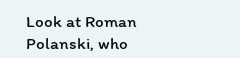Look at Roman Polanski, who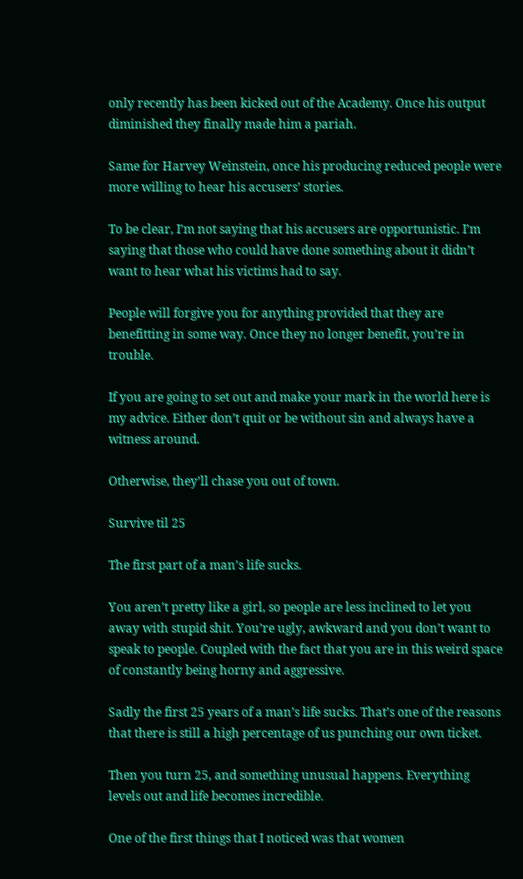only recently has been kicked out of the Academy. Once his output diminished they finally made him a pariah.

Same for Harvey Weinstein, once his producing reduced people were more willing to hear his accusers’ stories.

To be clear, I’m not saying that his accusers are opportunistic. I’m saying that those who could have done something about it didn’t want to hear what his victims had to say.

People will forgive you for anything provided that they are benefitting in some way. Once they no longer benefit, you’re in trouble.

If you are going to set out and make your mark in the world here is my advice. Either don’t quit or be without sin and always have a witness around.

Otherwise, they’ll chase you out of town.

Survive til 25

The first part of a man’s life sucks.

You aren’t pretty like a girl, so people are less inclined to let you away with stupid shit. You’re ugly, awkward and you don’t want to speak to people. Coupled with the fact that you are in this weird space of constantly being horny and aggressive.

Sadly the first 25 years of a man’s life sucks. That’s one of the reasons that there is still a high percentage of us punching our own ticket.

Then you turn 25, and something unusual happens. Everything levels out and life becomes incredible.

One of the first things that I noticed was that women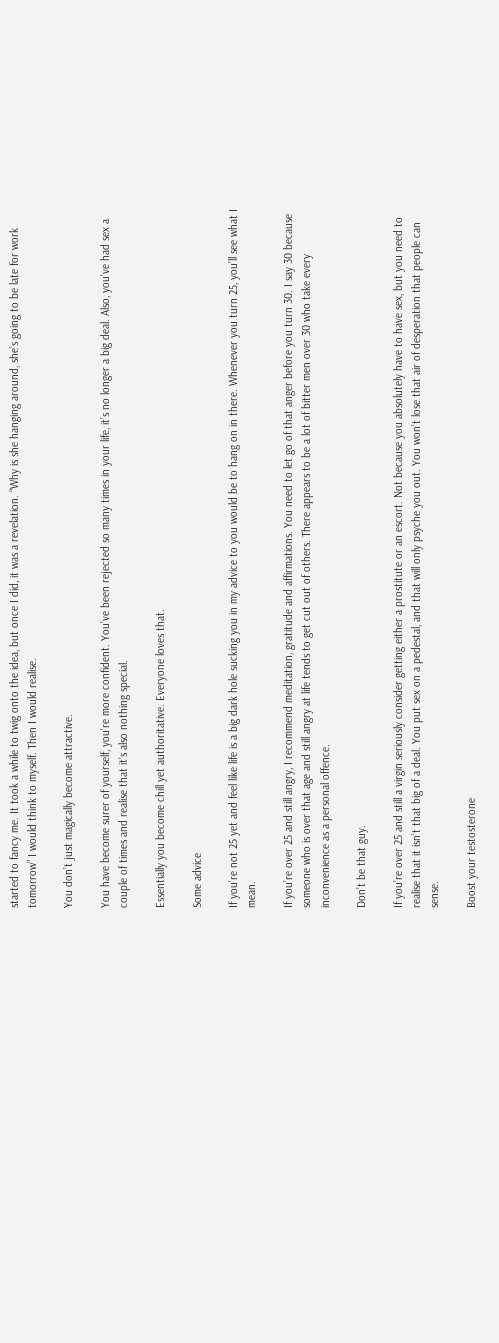started to fancy me. It took a while to twig onto the idea, but once I did, it was a revelation. “Why is she hanging around, she’s going to be late for work tomorrow” I would think to myself. Then I would realise.

You don’t just magically become attractive.

You have become surer of yourself, you’re more confident. You’ve been rejected so many times in your life, it’s no longer a big deal. Also, you’ve had sex a couple of times and realise that it’s also nothing special.

Essentially you become chill yet authoritative. Everyone loves that.

Some advice

If you’re not 25 yet and feel like life is a big dark hole sucking you in my advice to you would be to hang on in there. Whenever you turn 25, you’ll see what I mean.

If you’re over 25 and still angry, I recommend meditation, gratitude and affirmations. You need to let go of that anger before you turn 30. I say 30 because someone who is over that age and still angry at life tends to get cut out of others. There appears to be a lot of bitter men over 30 who take every inconvenience as a personal offence.

Don’t be that guy.

If you’re over 25 and still a virgin seriously consider getting either a prostitute or an escort. Not because you absolutely have to have sex, but you need to realise that it isn’t that big of a deal. You put sex on a pedestal, and that will only psyche you out. You won’t lose that air of desperation that people can sense.

Boost your testosterone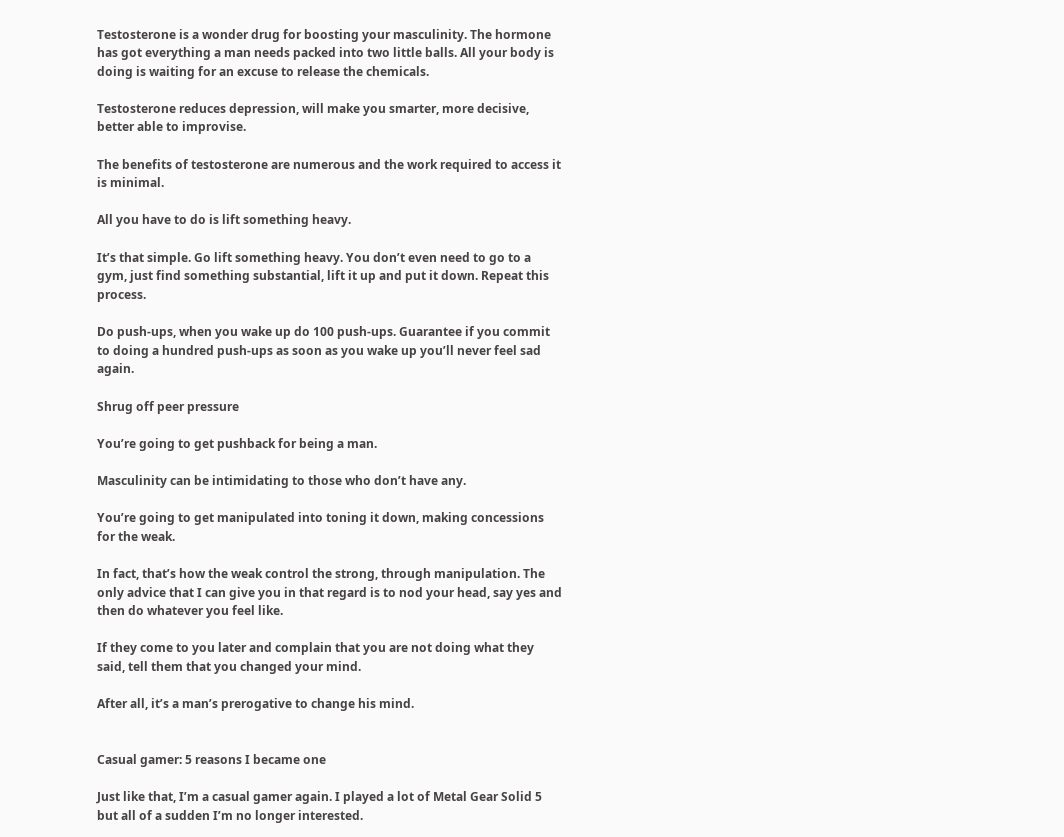Testosterone is a wonder drug for boosting your masculinity. The hormone has got everything a man needs packed into two little balls. All your body is doing is waiting for an excuse to release the chemicals.

Testosterone reduces depression, will make you smarter, more decisive, better able to improvise.

The benefits of testosterone are numerous and the work required to access it is minimal.

All you have to do is lift something heavy.

It’s that simple. Go lift something heavy. You don’t even need to go to a gym, just find something substantial, lift it up and put it down. Repeat this process.

Do push-ups, when you wake up do 100 push-ups. Guarantee if you commit to doing a hundred push-ups as soon as you wake up you’ll never feel sad again.

Shrug off peer pressure

You’re going to get pushback for being a man.

Masculinity can be intimidating to those who don’t have any.

You’re going to get manipulated into toning it down, making concessions for the weak.

In fact, that’s how the weak control the strong, through manipulation. The only advice that I can give you in that regard is to nod your head, say yes and then do whatever you feel like.

If they come to you later and complain that you are not doing what they said, tell them that you changed your mind.

After all, it’s a man’s prerogative to change his mind.


Casual gamer: 5 reasons I became one

Just like that, I’m a casual gamer again. I played a lot of Metal Gear Solid 5 but all of a sudden I’m no longer interested.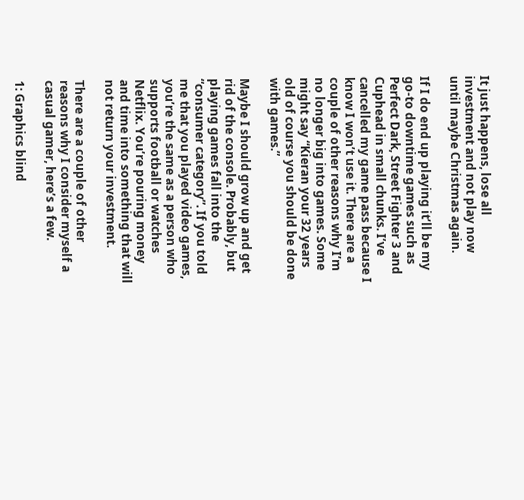It just happens, lose all investment and not play now until maybe Christmas again.

If I do end up playing it’ll be my go-to downtime games such as Perfect Dark, Street Fighter 3 and Cuphead in small chunks. I’ve cancelled my game pass because I know I won’t use it. There are a couple of other reasons why I’m no longer big into games. Some might say “Kieran your 32 years old of course you should be done with games.”

Maybe I should grow up and get rid of the console. Probably, but playing games fall into the “consumer category”. If you told me that you played video games, you’re the same as a person who supports football or watches Netflix. You’re pouring money and time into something that will not return your investment.

There are a couple of other reasons why I consider myself a casual gamer, here’s a few.

1: Graphics blind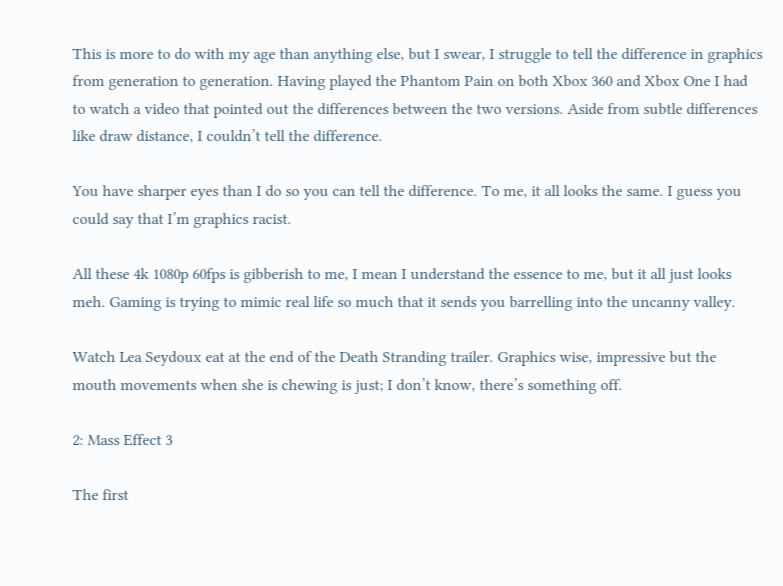This is more to do with my age than anything else, but I swear, I struggle to tell the difference in graphics from generation to generation. Having played the Phantom Pain on both Xbox 360 and Xbox One I had to watch a video that pointed out the differences between the two versions. Aside from subtle differences like draw distance, I couldn’t tell the difference.

You have sharper eyes than I do so you can tell the difference. To me, it all looks the same. I guess you could say that I’m graphics racist.

All these 4k 1080p 60fps is gibberish to me, I mean I understand the essence to me, but it all just looks meh. Gaming is trying to mimic real life so much that it sends you barrelling into the uncanny valley.

Watch Lea Seydoux eat at the end of the Death Stranding trailer. Graphics wise, impressive but the mouth movements when she is chewing is just; I don’t know, there’s something off.

2: Mass Effect 3

The first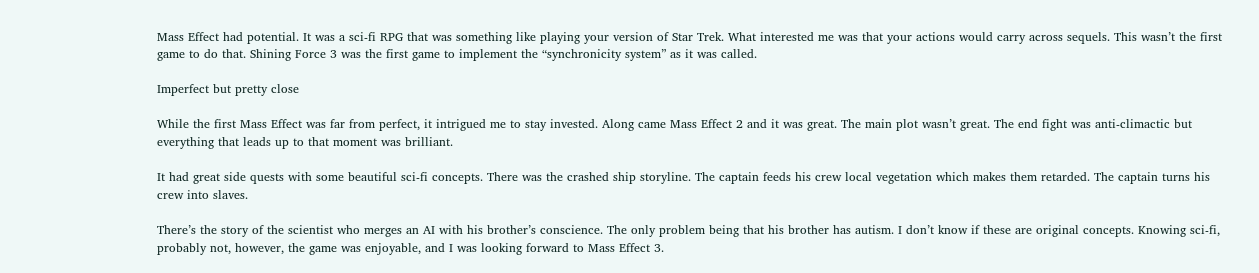Mass Effect had potential. It was a sci-fi RPG that was something like playing your version of Star Trek. What interested me was that your actions would carry across sequels. This wasn’t the first game to do that. Shining Force 3 was the first game to implement the “synchronicity system” as it was called.

Imperfect but pretty close

While the first Mass Effect was far from perfect, it intrigued me to stay invested. Along came Mass Effect 2 and it was great. The main plot wasn’t great. The end fight was anti-climactic but everything that leads up to that moment was brilliant.

It had great side quests with some beautiful sci-fi concepts. There was the crashed ship storyline. The captain feeds his crew local vegetation which makes them retarded. The captain turns his crew into slaves.

There’s the story of the scientist who merges an AI with his brother’s conscience. The only problem being that his brother has autism. I don’t know if these are original concepts. Knowing sci-fi, probably not, however, the game was enjoyable, and I was looking forward to Mass Effect 3.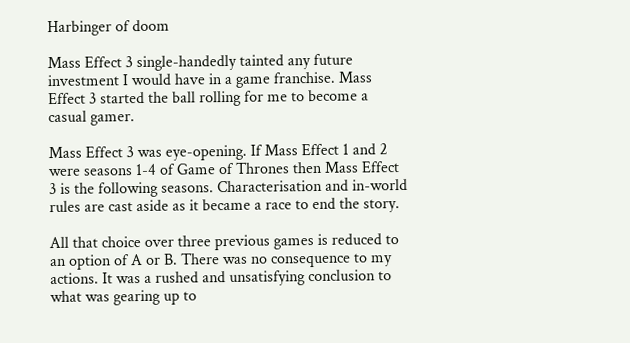Harbinger of doom

Mass Effect 3 single-handedly tainted any future investment I would have in a game franchise. Mass Effect 3 started the ball rolling for me to become a casual gamer.

Mass Effect 3 was eye-opening. If Mass Effect 1 and 2 were seasons 1-4 of Game of Thrones then Mass Effect 3 is the following seasons. Characterisation and in-world rules are cast aside as it became a race to end the story.

All that choice over three previous games is reduced to an option of A or B. There was no consequence to my actions. It was a rushed and unsatisfying conclusion to what was gearing up to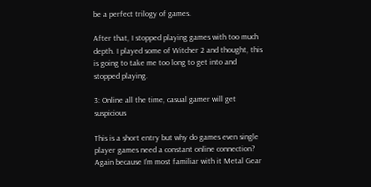be a perfect trilogy of games.

After that, I stopped playing games with too much depth. I played some of Witcher 2 and thought, this is going to take me too long to get into and stopped playing.

3: Online all the time, casual gamer will get suspicious

This is a short entry but why do games even single player games need a constant online connection? Again because I’m most familiar with it Metal Gear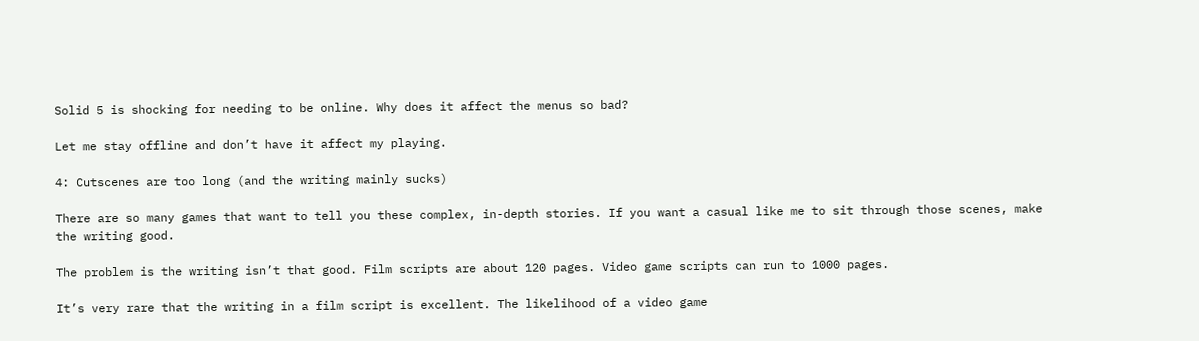Solid 5 is shocking for needing to be online. Why does it affect the menus so bad?

Let me stay offline and don’t have it affect my playing.

4: Cutscenes are too long (and the writing mainly sucks)

There are so many games that want to tell you these complex, in-depth stories. If you want a casual like me to sit through those scenes, make the writing good.

The problem is the writing isn’t that good. Film scripts are about 120 pages. Video game scripts can run to 1000 pages.

It’s very rare that the writing in a film script is excellent. The likelihood of a video game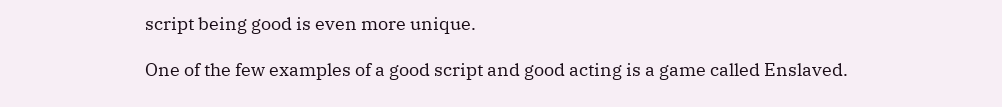script being good is even more unique.

One of the few examples of a good script and good acting is a game called Enslaved.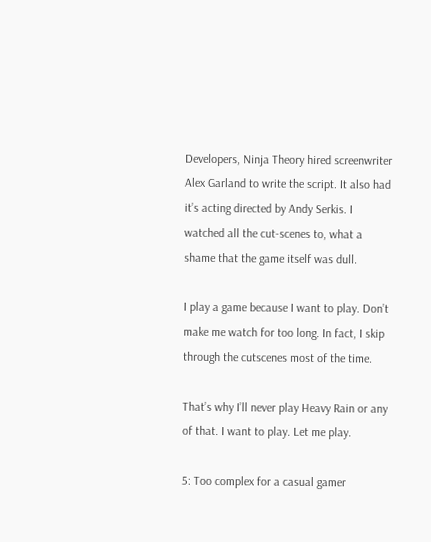Developers, Ninja Theory hired screenwriter Alex Garland to write the script. It also had it’s acting directed by Andy Serkis. I watched all the cut-scenes to, what a shame that the game itself was dull.

I play a game because I want to play. Don’t make me watch for too long. In fact, I skip through the cutscenes most of the time.

That’s why I’ll never play Heavy Rain or any of that. I want to play. Let me play.

5: Too complex for a casual gamer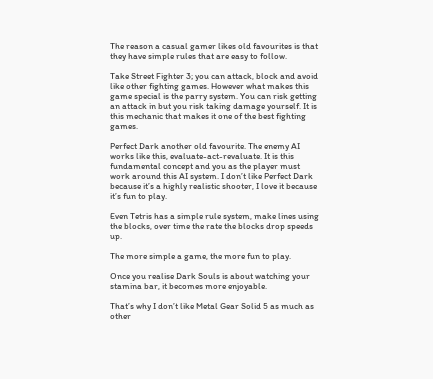The reason a casual gamer likes old favourites is that they have simple rules that are easy to follow.

Take Street Fighter 3; you can attack, block and avoid like other fighting games. However what makes this game special is the parry system. You can risk getting an attack in but you risk taking damage yourself. It is this mechanic that makes it one of the best fighting games.

Perfect Dark another old favourite. The enemy AI works like this, evaluate-act-revaluate. It is this fundamental concept and you as the player must work around this AI system. I don’t like Perfect Dark because it’s a highly realistic shooter, I love it because it’s fun to play.

Even Tetris has a simple rule system, make lines using the blocks, over time the rate the blocks drop speeds up.

The more simple a game, the more fun to play.

Once you realise Dark Souls is about watching your stamina bar, it becomes more enjoyable.

That’s why I don’t like Metal Gear Solid 5 as much as other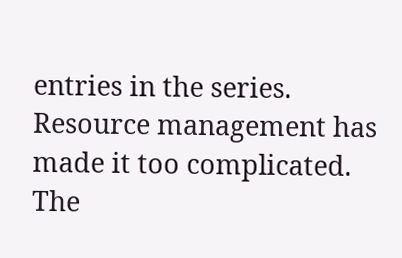entries in the series. Resource management has made it too complicated. The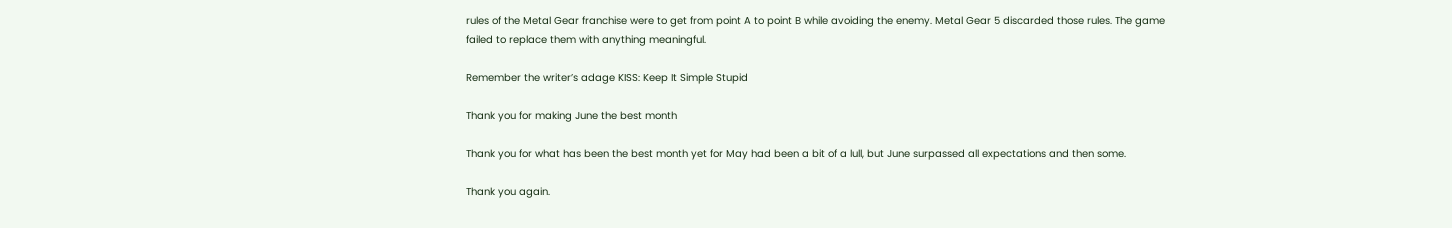rules of the Metal Gear franchise were to get from point A to point B while avoiding the enemy. Metal Gear 5 discarded those rules. The game failed to replace them with anything meaningful.

Remember the writer’s adage KISS: Keep It Simple Stupid

Thank you for making June the best month

Thank you for what has been the best month yet for May had been a bit of a lull, but June surpassed all expectations and then some.

Thank you again.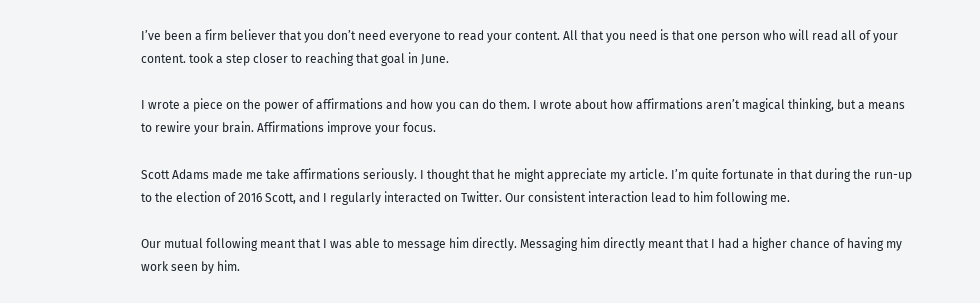I’ve been a firm believer that you don’t need everyone to read your content. All that you need is that one person who will read all of your content. took a step closer to reaching that goal in June.

I wrote a piece on the power of affirmations and how you can do them. I wrote about how affirmations aren’t magical thinking, but a means to rewire your brain. Affirmations improve your focus.

Scott Adams made me take affirmations seriously. I thought that he might appreciate my article. I’m quite fortunate in that during the run-up to the election of 2016 Scott, and I regularly interacted on Twitter. Our consistent interaction lead to him following me.

Our mutual following meant that I was able to message him directly. Messaging him directly meant that I had a higher chance of having my work seen by him.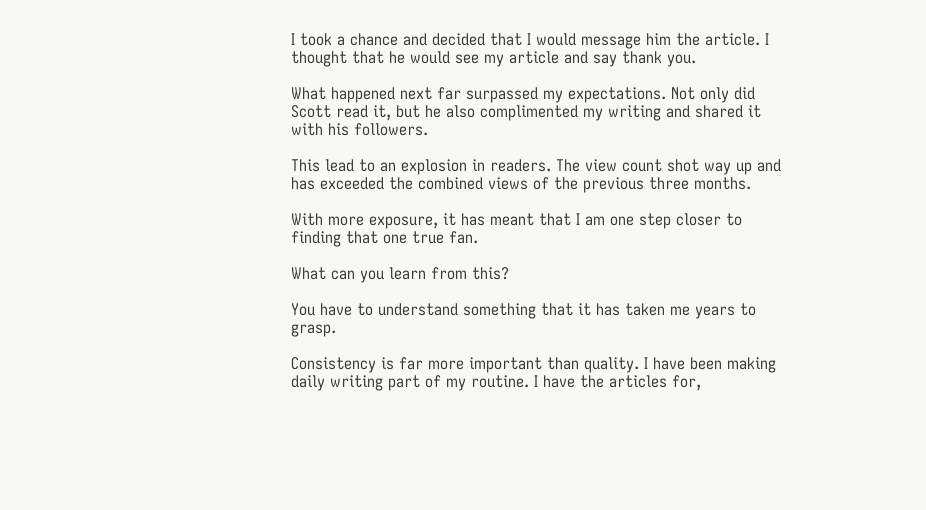I took a chance and decided that I would message him the article. I thought that he would see my article and say thank you.

What happened next far surpassed my expectations. Not only did Scott read it, but he also complimented my writing and shared it with his followers.

This lead to an explosion in readers. The view count shot way up and has exceeded the combined views of the previous three months.

With more exposure, it has meant that I am one step closer to finding that one true fan.

What can you learn from this?

You have to understand something that it has taken me years to grasp.

Consistency is far more important than quality. I have been making daily writing part of my routine. I have the articles for,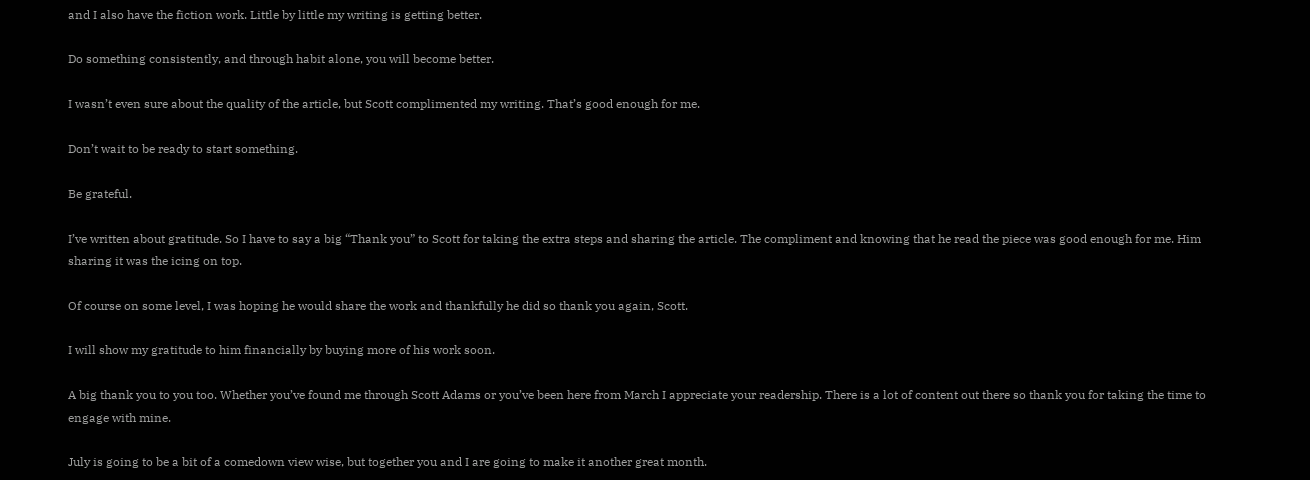and I also have the fiction work. Little by little my writing is getting better.

Do something consistently, and through habit alone, you will become better.

I wasn’t even sure about the quality of the article, but Scott complimented my writing. That’s good enough for me.

Don’t wait to be ready to start something.

Be grateful.

I’ve written about gratitude. So I have to say a big “Thank you” to Scott for taking the extra steps and sharing the article. The compliment and knowing that he read the piece was good enough for me. Him sharing it was the icing on top.

Of course on some level, I was hoping he would share the work and thankfully he did so thank you again, Scott.

I will show my gratitude to him financially by buying more of his work soon.

A big thank you to you too. Whether you’ve found me through Scott Adams or you’ve been here from March I appreciate your readership. There is a lot of content out there so thank you for taking the time to engage with mine.

July is going to be a bit of a comedown view wise, but together you and I are going to make it another great month.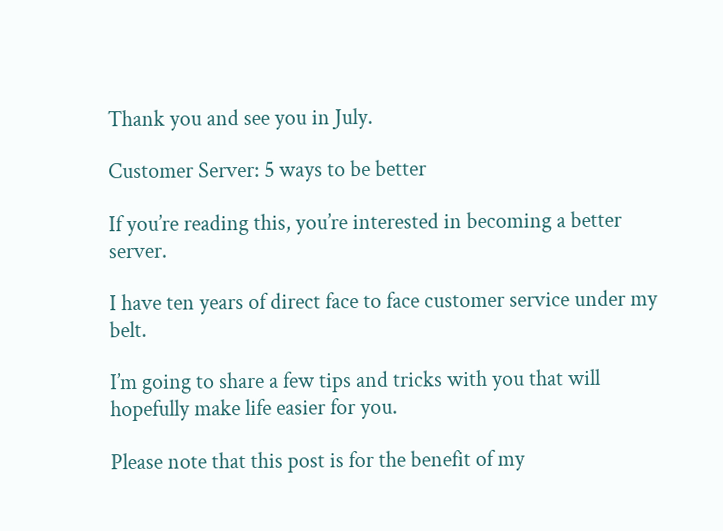Thank you and see you in July.

Customer Server: 5 ways to be better

If you’re reading this, you’re interested in becoming a better server.

I have ten years of direct face to face customer service under my belt.

I’m going to share a few tips and tricks with you that will hopefully make life easier for you.

Please note that this post is for the benefit of my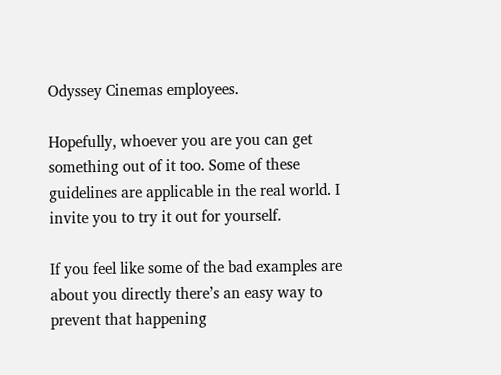Odyssey Cinemas employees.

Hopefully, whoever you are you can get something out of it too. Some of these guidelines are applicable in the real world. I invite you to try it out for yourself.

If you feel like some of the bad examples are about you directly there’s an easy way to prevent that happening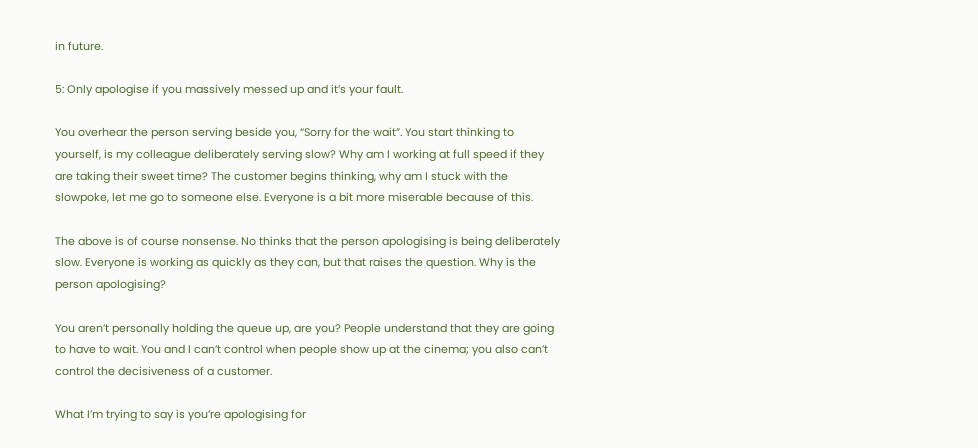in future.

5: Only apologise if you massively messed up and it’s your fault.

You overhear the person serving beside you, “Sorry for the wait”. You start thinking to yourself, is my colleague deliberately serving slow? Why am I working at full speed if they are taking their sweet time? The customer begins thinking, why am I stuck with the slowpoke, let me go to someone else. Everyone is a bit more miserable because of this.

The above is of course nonsense. No thinks that the person apologising is being deliberately slow. Everyone is working as quickly as they can, but that raises the question. Why is the person apologising?

You aren’t personally holding the queue up, are you? People understand that they are going to have to wait. You and I can’t control when people show up at the cinema; you also can’t control the decisiveness of a customer.

What I’m trying to say is you’re apologising for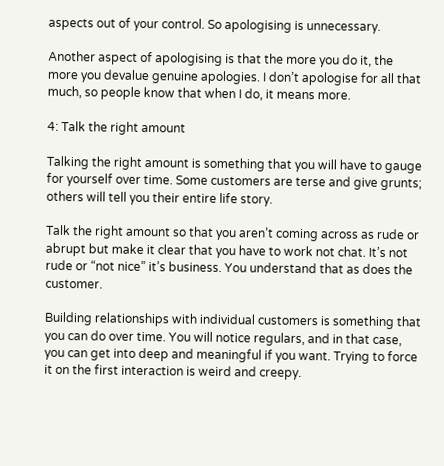aspects out of your control. So apologising is unnecessary.

Another aspect of apologising is that the more you do it, the more you devalue genuine apologies. I don’t apologise for all that much, so people know that when I do, it means more.

4: Talk the right amount

Talking the right amount is something that you will have to gauge for yourself over time. Some customers are terse and give grunts; others will tell you their entire life story.

Talk the right amount so that you aren’t coming across as rude or abrupt but make it clear that you have to work not chat. It’s not rude or “not nice” it’s business. You understand that as does the customer.

Building relationships with individual customers is something that you can do over time. You will notice regulars, and in that case, you can get into deep and meaningful if you want. Trying to force it on the first interaction is weird and creepy.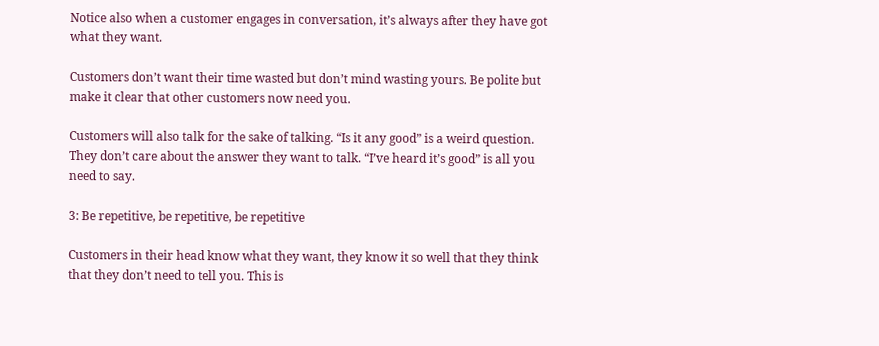Notice also when a customer engages in conversation, it’s always after they have got what they want.

Customers don’t want their time wasted but don’t mind wasting yours. Be polite but make it clear that other customers now need you.

Customers will also talk for the sake of talking. “Is it any good” is a weird question. They don’t care about the answer they want to talk. “I’ve heard it’s good” is all you need to say.

3: Be repetitive, be repetitive, be repetitive

Customers in their head know what they want, they know it so well that they think that they don’t need to tell you. This is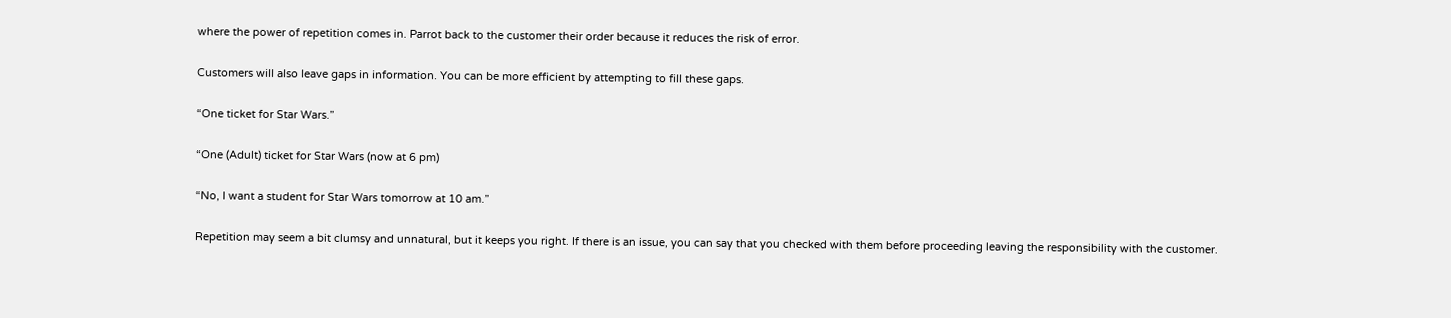where the power of repetition comes in. Parrot back to the customer their order because it reduces the risk of error.

Customers will also leave gaps in information. You can be more efficient by attempting to fill these gaps.

“One ticket for Star Wars.”

“One (Adult) ticket for Star Wars (now at 6 pm)

“No, I want a student for Star Wars tomorrow at 10 am.”

Repetition may seem a bit clumsy and unnatural, but it keeps you right. If there is an issue, you can say that you checked with them before proceeding leaving the responsibility with the customer.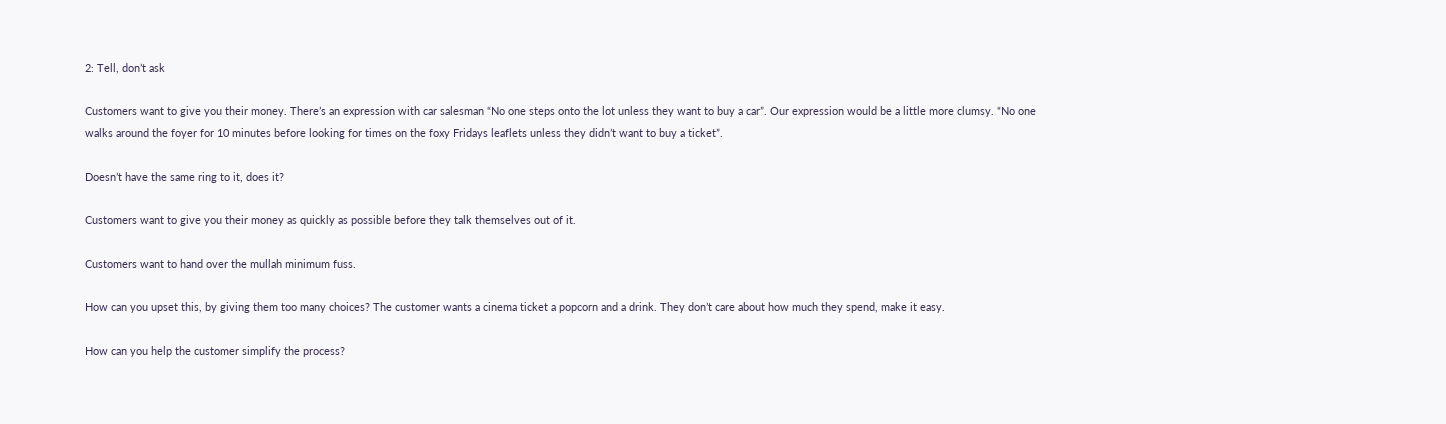2: Tell, don’t ask

Customers want to give you their money. There’s an expression with car salesman “No one steps onto the lot unless they want to buy a car”. Our expression would be a little more clumsy. “No one walks around the foyer for 10 minutes before looking for times on the foxy Fridays leaflets unless they didn’t want to buy a ticket”.

Doesn’t have the same ring to it, does it?

Customers want to give you their money as quickly as possible before they talk themselves out of it.

Customers want to hand over the mullah minimum fuss.

How can you upset this, by giving them too many choices? The customer wants a cinema ticket a popcorn and a drink. They don’t care about how much they spend, make it easy.

How can you help the customer simplify the process?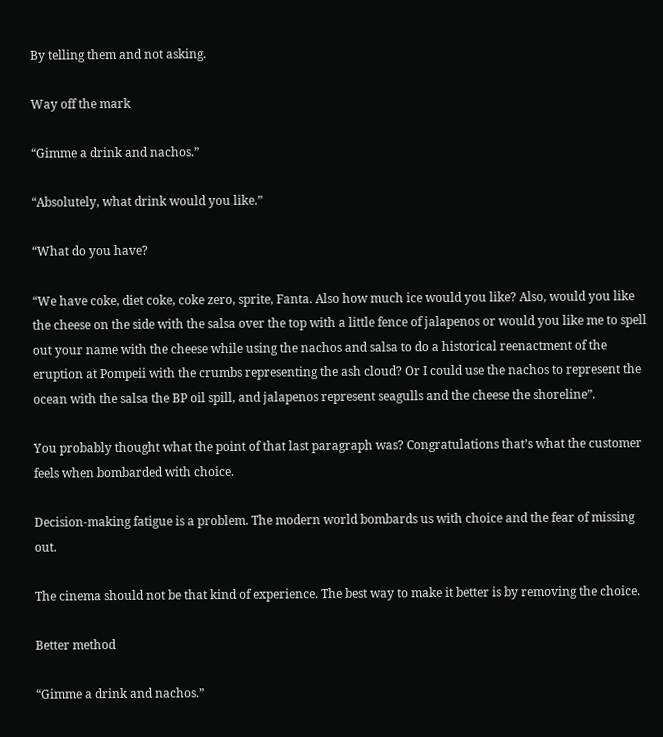By telling them and not asking.

Way off the mark

“Gimme a drink and nachos.”

“Absolutely, what drink would you like.”

“What do you have?

“We have coke, diet coke, coke zero, sprite, Fanta. Also how much ice would you like? Also, would you like the cheese on the side with the salsa over the top with a little fence of jalapenos or would you like me to spell out your name with the cheese while using the nachos and salsa to do a historical reenactment of the eruption at Pompeii with the crumbs representing the ash cloud? Or I could use the nachos to represent the ocean with the salsa the BP oil spill, and jalapenos represent seagulls and the cheese the shoreline”.

You probably thought what the point of that last paragraph was? Congratulations that’s what the customer feels when bombarded with choice.

Decision-making fatigue is a problem. The modern world bombards us with choice and the fear of missing out.

The cinema should not be that kind of experience. The best way to make it better is by removing the choice.

Better method

“Gimme a drink and nachos.”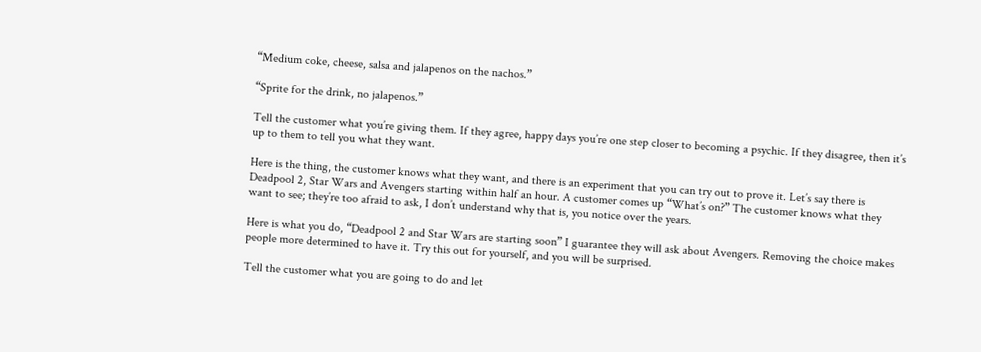“Medium coke, cheese, salsa and jalapenos on the nachos.”

“Sprite for the drink, no jalapenos.”

Tell the customer what you’re giving them. If they agree, happy days you’re one step closer to becoming a psychic. If they disagree, then it’s up to them to tell you what they want.

Here is the thing, the customer knows what they want, and there is an experiment that you can try out to prove it. Let’s say there is Deadpool 2, Star Wars and Avengers starting within half an hour. A customer comes up “What’s on?” The customer knows what they want to see; they’re too afraid to ask, I don’t understand why that is, you notice over the years.

Here is what you do, “Deadpool 2 and Star Wars are starting soon” I guarantee they will ask about Avengers. Removing the choice makes people more determined to have it. Try this out for yourself, and you will be surprised.

Tell the customer what you are going to do and let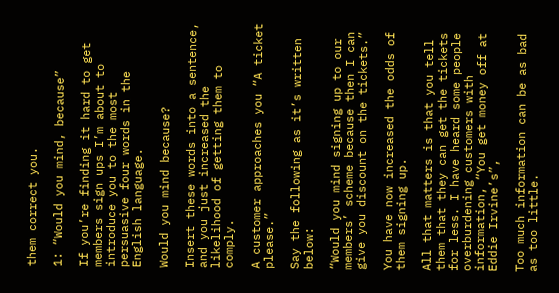them correct you.

1: “Would you mind, because”

If you’re finding it hard to get members sign ups I’m about to introduce you to the most persuasive four words in the English language.

Would you mind because?

Insert these words into a sentence, and you just increased the likelihood of getting them to comply.

A customer approaches you “A ticket please.”

Say the following as it’s written below:

“Would you mind signing up to our members’ scheme because then I can give you discount on the tickets.”

You have now increased the odds of them signing up.

All that matters is that you tell them that they can get the tickets for less. I have heard some people overburdening customers with information, “You get money off at Eddie Irvine’s”,

Too much information can be as bad as too little.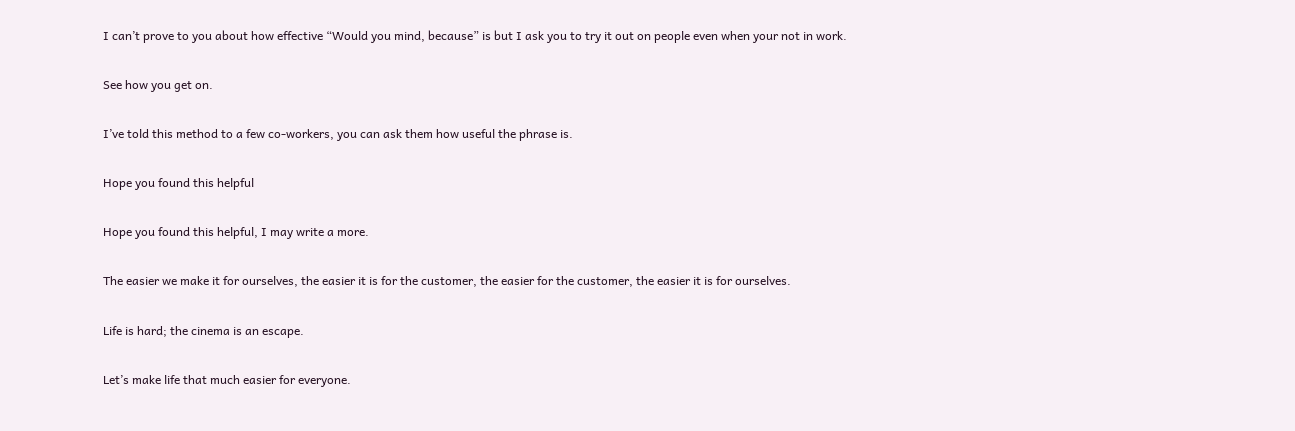I can’t prove to you about how effective “Would you mind, because” is but I ask you to try it out on people even when your not in work.

See how you get on.

I’ve told this method to a few co-workers, you can ask them how useful the phrase is.

Hope you found this helpful

Hope you found this helpful, I may write a more.

The easier we make it for ourselves, the easier it is for the customer, the easier for the customer, the easier it is for ourselves.

Life is hard; the cinema is an escape.

Let’s make life that much easier for everyone.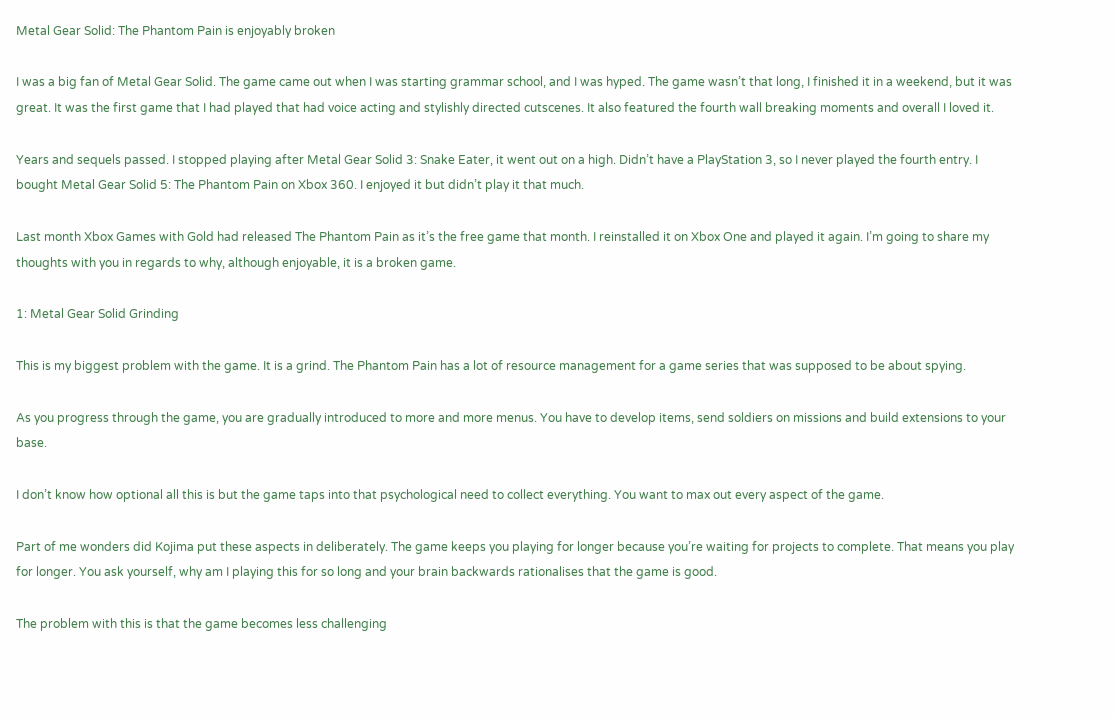Metal Gear Solid: The Phantom Pain is enjoyably broken

I was a big fan of Metal Gear Solid. The game came out when I was starting grammar school, and I was hyped. The game wasn’t that long, I finished it in a weekend, but it was great. It was the first game that I had played that had voice acting and stylishly directed cutscenes. It also featured the fourth wall breaking moments and overall I loved it.

Years and sequels passed. I stopped playing after Metal Gear Solid 3: Snake Eater, it went out on a high. Didn’t have a PlayStation 3, so I never played the fourth entry. I bought Metal Gear Solid 5: The Phantom Pain on Xbox 360. I enjoyed it but didn’t play it that much.

Last month Xbox Games with Gold had released The Phantom Pain as it’s the free game that month. I reinstalled it on Xbox One and played it again. I’m going to share my thoughts with you in regards to why, although enjoyable, it is a broken game.

1: Metal Gear Solid Grinding

This is my biggest problem with the game. It is a grind. The Phantom Pain has a lot of resource management for a game series that was supposed to be about spying.

As you progress through the game, you are gradually introduced to more and more menus. You have to develop items, send soldiers on missions and build extensions to your base.

I don’t know how optional all this is but the game taps into that psychological need to collect everything. You want to max out every aspect of the game.

Part of me wonders did Kojima put these aspects in deliberately. The game keeps you playing for longer because you’re waiting for projects to complete. That means you play for longer. You ask yourself, why am I playing this for so long and your brain backwards rationalises that the game is good.

The problem with this is that the game becomes less challenging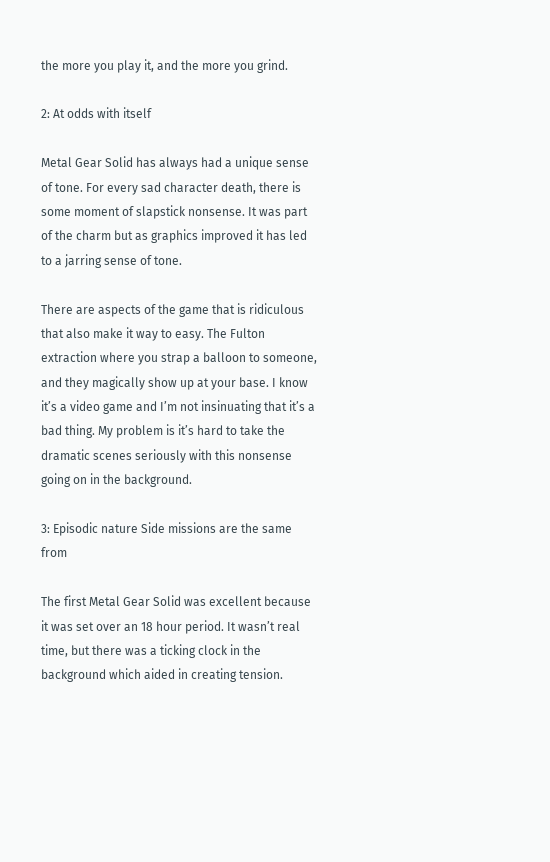the more you play it, and the more you grind.

2: At odds with itself

Metal Gear Solid has always had a unique sense of tone. For every sad character death, there is some moment of slapstick nonsense. It was part of the charm but as graphics improved it has led to a jarring sense of tone.

There are aspects of the game that is ridiculous that also make it way to easy. The Fulton extraction where you strap a balloon to someone, and they magically show up at your base. I know it’s a video game and I’m not insinuating that it’s a bad thing. My problem is it’s hard to take the dramatic scenes seriously with this nonsense going on in the background.

3: Episodic nature Side missions are the same from

The first Metal Gear Solid was excellent because it was set over an 18 hour period. It wasn’t real time, but there was a ticking clock in the background which aided in creating tension.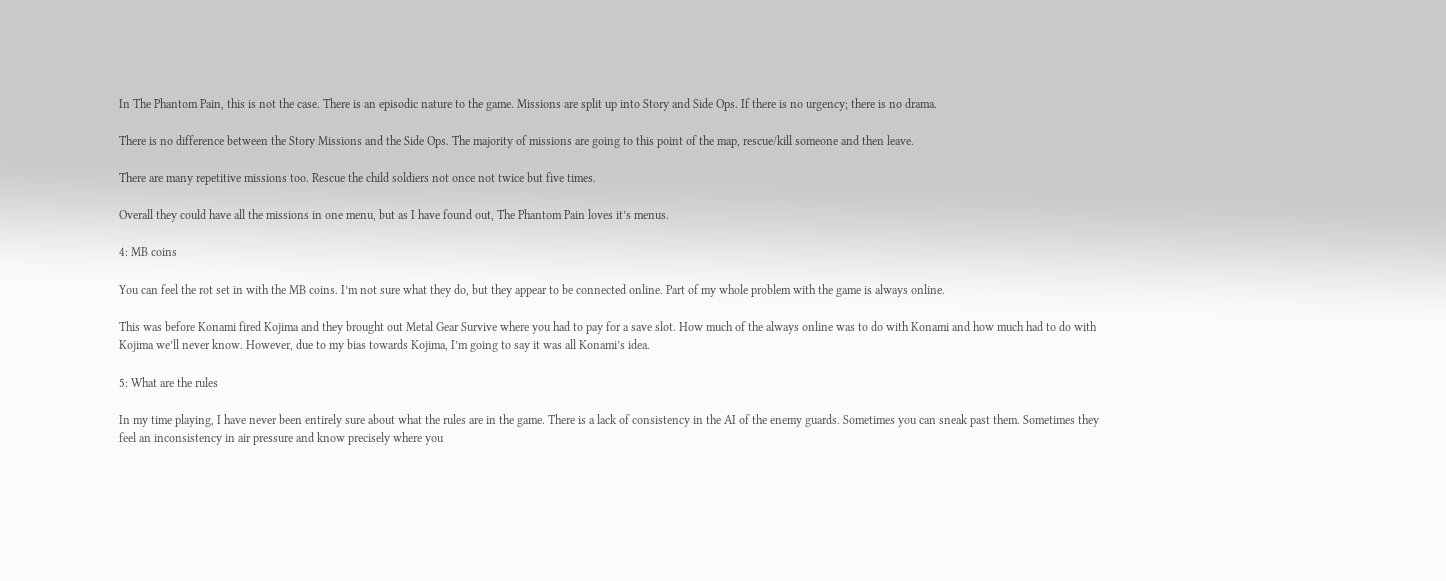In The Phantom Pain, this is not the case. There is an episodic nature to the game. Missions are split up into Story and Side Ops. If there is no urgency; there is no drama.

There is no difference between the Story Missions and the Side Ops. The majority of missions are going to this point of the map, rescue/kill someone and then leave.

There are many repetitive missions too. Rescue the child soldiers not once not twice but five times.

Overall they could have all the missions in one menu, but as I have found out, The Phantom Pain loves it’s menus.

4: MB coins

You can feel the rot set in with the MB coins. I’m not sure what they do, but they appear to be connected online. Part of my whole problem with the game is always online.

This was before Konami fired Kojima and they brought out Metal Gear Survive where you had to pay for a save slot. How much of the always online was to do with Konami and how much had to do with Kojima we’ll never know. However, due to my bias towards Kojima, I’m going to say it was all Konami’s idea.

5: What are the rules

In my time playing, I have never been entirely sure about what the rules are in the game. There is a lack of consistency in the AI of the enemy guards. Sometimes you can sneak past them. Sometimes they feel an inconsistency in air pressure and know precisely where you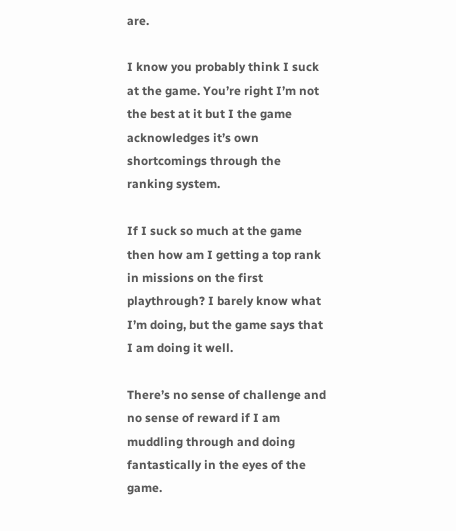are.

I know you probably think I suck at the game. You’re right I’m not the best at it but I the game acknowledges it’s own shortcomings through the ranking system.

If I suck so much at the game then how am I getting a top rank in missions on the first playthrough? I barely know what I’m doing, but the game says that I am doing it well.

There’s no sense of challenge and no sense of reward if I am muddling through and doing fantastically in the eyes of the game.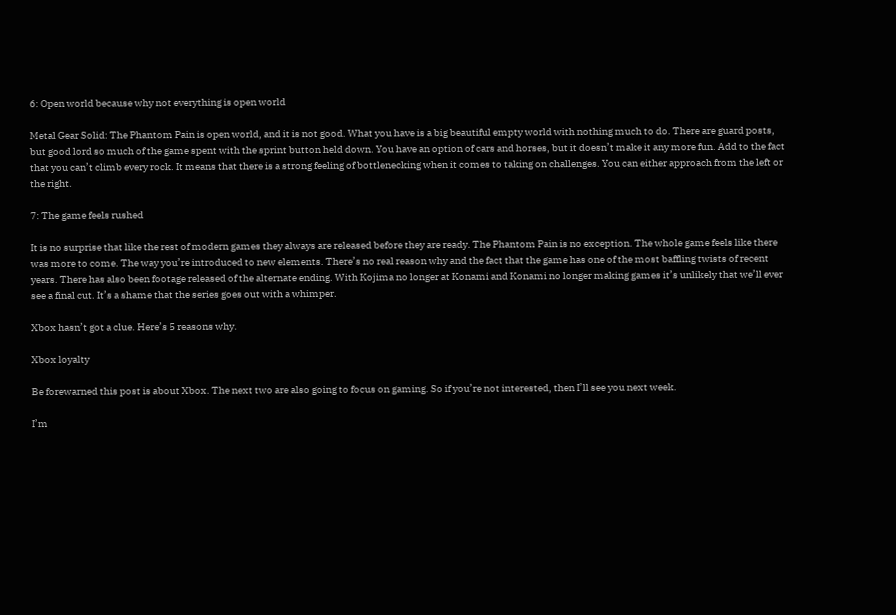6: Open world because why not everything is open world

Metal Gear Solid: The Phantom Pain is open world, and it is not good. What you have is a big beautiful empty world with nothing much to do. There are guard posts, but good lord so much of the game spent with the sprint button held down. You have an option of cars and horses, but it doesn’t make it any more fun. Add to the fact that you can’t climb every rock. It means that there is a strong feeling of bottlenecking when it comes to taking on challenges. You can either approach from the left or the right.

7: The game feels rushed

It is no surprise that like the rest of modern games they always are released before they are ready. The Phantom Pain is no exception. The whole game feels like there was more to come. The way you’re introduced to new elements. There’s no real reason why and the fact that the game has one of the most baffling twists of recent years. There has also been footage released of the alternate ending. With Kojima no longer at Konami and Konami no longer making games it’s unlikely that we’ll ever see a final cut. It’s a shame that the series goes out with a whimper.

Xbox hasn’t got a clue. Here’s 5 reasons why.

Xbox loyalty

Be forewarned this post is about Xbox. The next two are also going to focus on gaming. So if you’re not interested, then I’ll see you next week.

I’m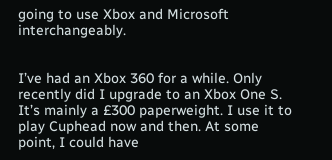going to use Xbox and Microsoft interchangeably.


I’ve had an Xbox 360 for a while. Only recently did I upgrade to an Xbox One S. It’s mainly a £300 paperweight. I use it to play Cuphead now and then. At some point, I could have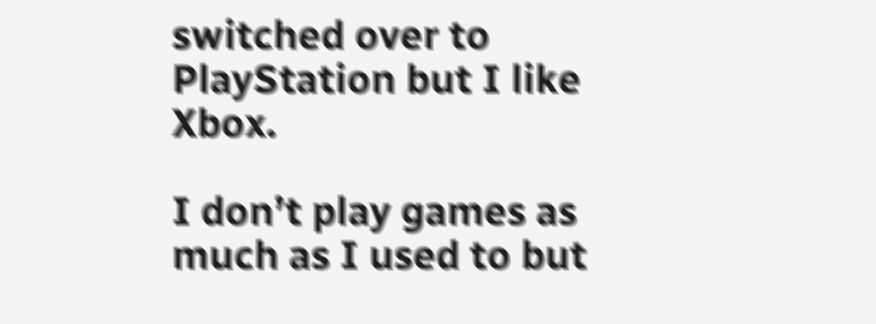switched over to PlayStation but I like Xbox.

I don’t play games as much as I used to but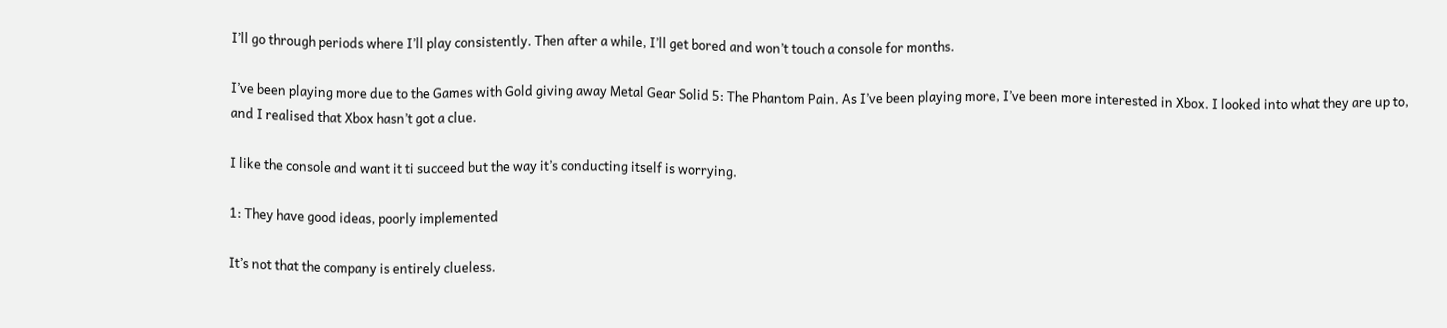I’ll go through periods where I’ll play consistently. Then after a while, I’ll get bored and won’t touch a console for months.

I’ve been playing more due to the Games with Gold giving away Metal Gear Solid 5: The Phantom Pain. As I’ve been playing more, I’ve been more interested in Xbox. I looked into what they are up to, and I realised that Xbox hasn’t got a clue.

I like the console and want it ti succeed but the way it’s conducting itself is worrying.

1: They have good ideas, poorly implemented

It’s not that the company is entirely clueless.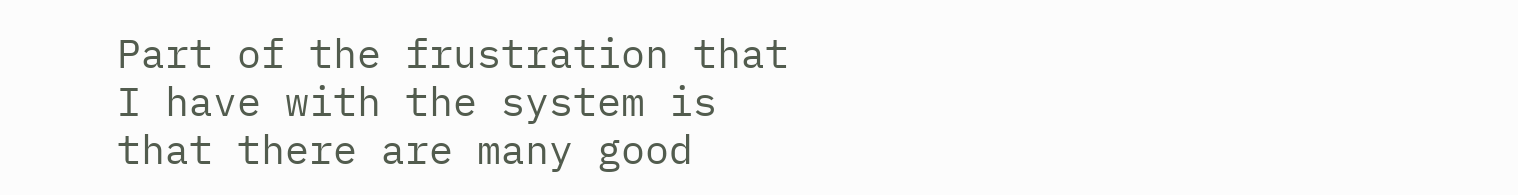Part of the frustration that I have with the system is that there are many good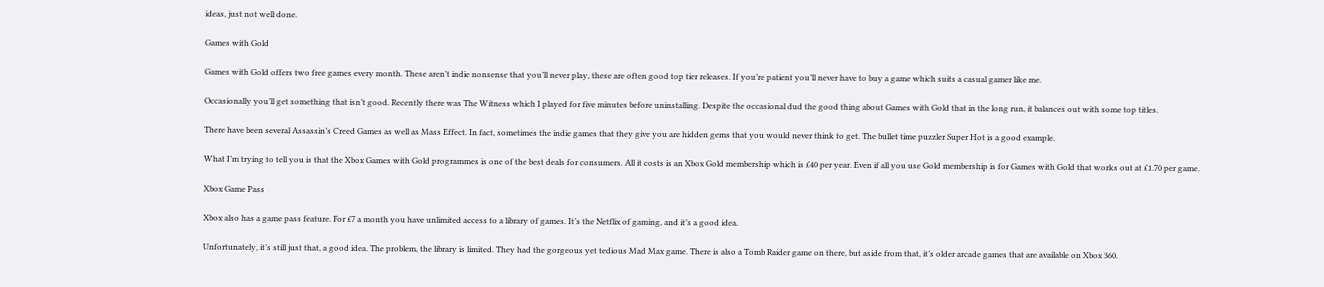ideas, just not well done.

Games with Gold

Games with Gold offers two free games every month. These aren’t indie nonsense that you’ll never play, these are often good top tier releases. If you’re patient you’ll never have to buy a game which suits a casual gamer like me.

Occasionally you’ll get something that isn’t good. Recently there was The Witness which I played for five minutes before uninstalling. Despite the occasional dud the good thing about Games with Gold that in the long run, it balances out with some top titles.

There have been several Assassin’s Creed Games as well as Mass Effect. In fact, sometimes the indie games that they give you are hidden gems that you would never think to get. The bullet time puzzler Super Hot is a good example.

What I’m trying to tell you is that the Xbox Games with Gold programmes is one of the best deals for consumers. All it costs is an Xbox Gold membership which is £40 per year. Even if all you use Gold membership is for Games with Gold that works out at £1.70 per game.

Xbox Game Pass

Xbox also has a game pass feature. For £7 a month you have unlimited access to a library of games. It’s the Netflix of gaming, and it’s a good idea.

Unfortunately, it’s still just that, a good idea. The problem, the library is limited. They had the gorgeous yet tedious Mad Max game. There is also a Tomb Raider game on there, but aside from that, it’s older arcade games that are available on Xbox 360.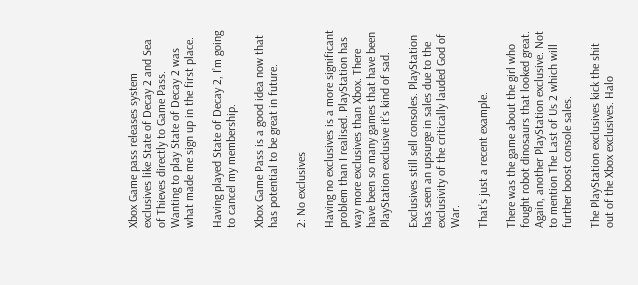Xbox Game pass releases system exclusives like State of Decay 2 and Sea of Thieves directly to Game Pass. Wanting to play State of Decay 2 was what made me sign up in the first place.

Having played State of Decay 2, I’m going to cancel my membership.

Xbox Game Pass is a good idea now that has potential to be great in future.

2: No exclusives

Having no exclusives is a more significant problem than I realised. PlayStation has way more exclusives than Xbox. There have been so many games that have been PlayStation exclusive it’s kind of sad.

Exclusives still sell consoles. PlayStation has seen an upsurge in sales due to the exclusivity of the critically lauded God of War.

That’s just a recent example.

There was the game about the girl who fought robot dinosaurs that looked great. Again, another PlayStation exclusive. Not to mention The Last of Us 2 which will further boost console sales.

The PlayStation exclusives kick the shit out of the Xbox exclusives. Halo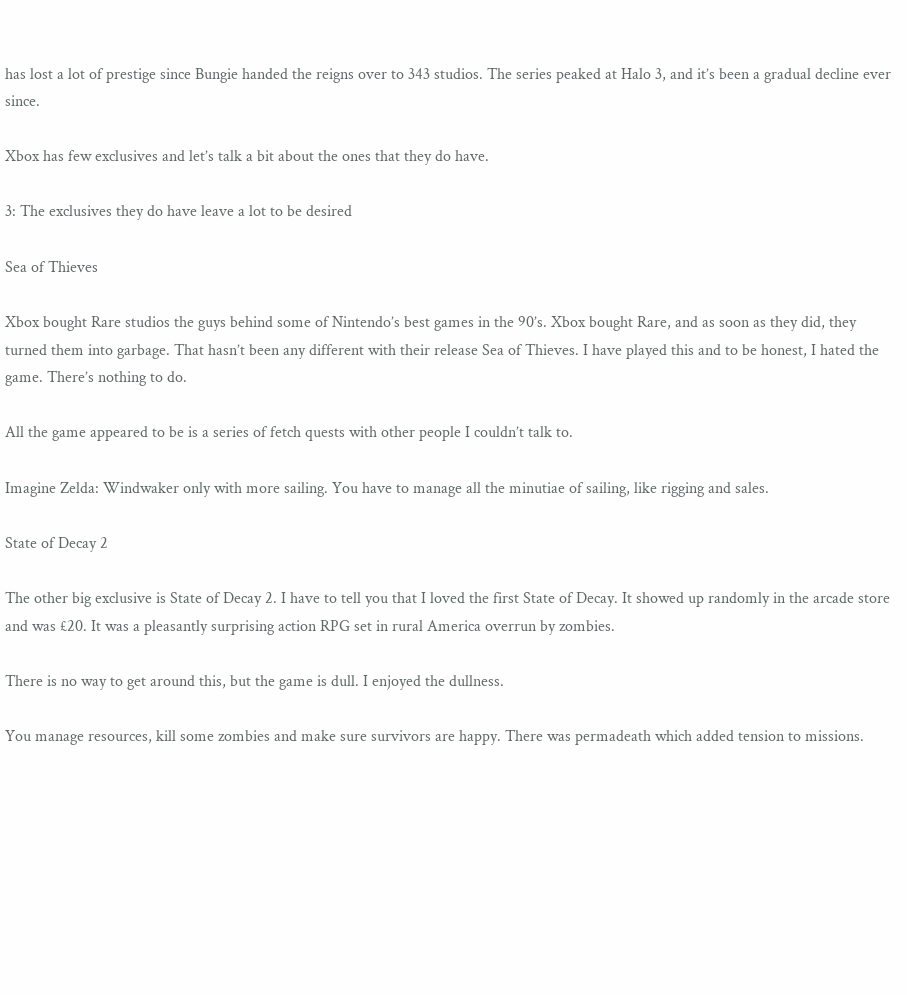has lost a lot of prestige since Bungie handed the reigns over to 343 studios. The series peaked at Halo 3, and it’s been a gradual decline ever since.

Xbox has few exclusives and let’s talk a bit about the ones that they do have.

3: The exclusives they do have leave a lot to be desired

Sea of Thieves

Xbox bought Rare studios the guys behind some of Nintendo’s best games in the 90’s. Xbox bought Rare, and as soon as they did, they turned them into garbage. That hasn’t been any different with their release Sea of Thieves. I have played this and to be honest, I hated the game. There’s nothing to do.

All the game appeared to be is a series of fetch quests with other people I couldn’t talk to.

Imagine Zelda: Windwaker only with more sailing. You have to manage all the minutiae of sailing, like rigging and sales.

State of Decay 2

The other big exclusive is State of Decay 2. I have to tell you that I loved the first State of Decay. It showed up randomly in the arcade store and was £20. It was a pleasantly surprising action RPG set in rural America overrun by zombies.

There is no way to get around this, but the game is dull. I enjoyed the dullness.

You manage resources, kill some zombies and make sure survivors are happy. There was permadeath which added tension to missions.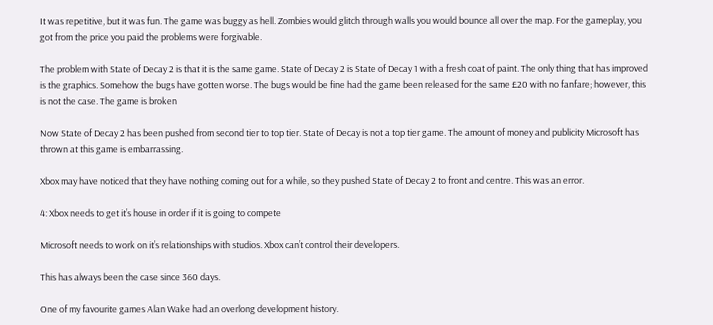It was repetitive, but it was fun. The game was buggy as hell. Zombies would glitch through walls you would bounce all over the map. For the gameplay, you got from the price you paid the problems were forgivable.

The problem with State of Decay 2 is that it is the same game. State of Decay 2 is State of Decay 1 with a fresh coat of paint. The only thing that has improved is the graphics. Somehow the bugs have gotten worse. The bugs would be fine had the game been released for the same £20 with no fanfare; however, this is not the case. The game is broken

Now State of Decay 2 has been pushed from second tier to top tier. State of Decay is not a top tier game. The amount of money and publicity Microsoft has thrown at this game is embarrassing.

Xbox may have noticed that they have nothing coming out for a while, so they pushed State of Decay 2 to front and centre. This was an error.

4: Xbox needs to get it’s house in order if it is going to compete

Microsoft needs to work on it’s relationships with studios. Xbox can’t control their developers.

This has always been the case since 360 days.

One of my favourite games Alan Wake had an overlong development history.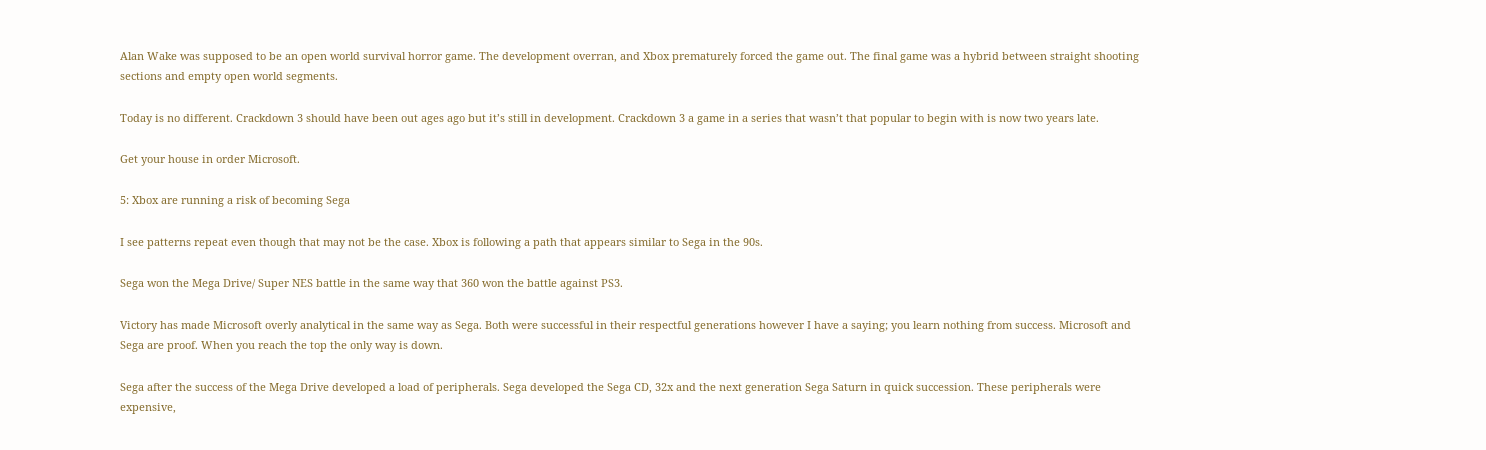Alan Wake was supposed to be an open world survival horror game. The development overran, and Xbox prematurely forced the game out. The final game was a hybrid between straight shooting sections and empty open world segments.

Today is no different. Crackdown 3 should have been out ages ago but it’s still in development. Crackdown 3 a game in a series that wasn’t that popular to begin with is now two years late.

Get your house in order Microsoft.

5: Xbox are running a risk of becoming Sega

I see patterns repeat even though that may not be the case. Xbox is following a path that appears similar to Sega in the 90s.

Sega won the Mega Drive/ Super NES battle in the same way that 360 won the battle against PS3.

Victory has made Microsoft overly analytical in the same way as Sega. Both were successful in their respectful generations however I have a saying; you learn nothing from success. Microsoft and Sega are proof. When you reach the top the only way is down.

Sega after the success of the Mega Drive developed a load of peripherals. Sega developed the Sega CD, 32x and the next generation Sega Saturn in quick succession. These peripherals were expensive,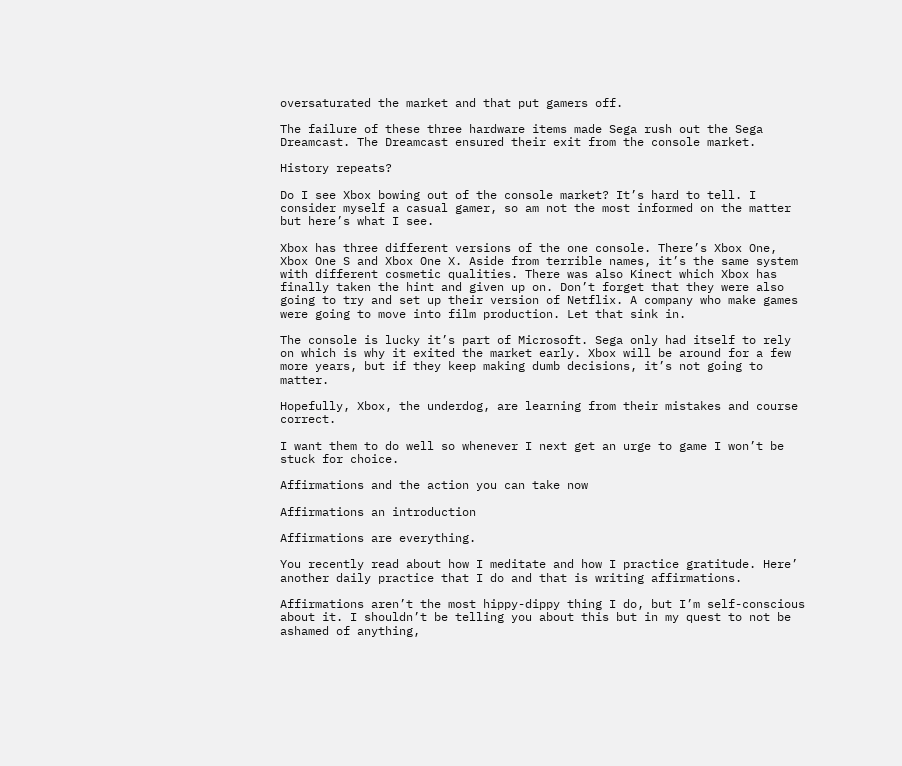oversaturated the market and that put gamers off.

The failure of these three hardware items made Sega rush out the Sega Dreamcast. The Dreamcast ensured their exit from the console market.

History repeats?

Do I see Xbox bowing out of the console market? It’s hard to tell. I consider myself a casual gamer, so am not the most informed on the matter but here’s what I see.

Xbox has three different versions of the one console. There’s Xbox One, Xbox One S and Xbox One X. Aside from terrible names, it’s the same system with different cosmetic qualities. There was also Kinect which Xbox has finally taken the hint and given up on. Don’t forget that they were also going to try and set up their version of Netflix. A company who make games were going to move into film production. Let that sink in.

The console is lucky it’s part of Microsoft. Sega only had itself to rely on which is why it exited the market early. Xbox will be around for a few more years, but if they keep making dumb decisions, it’s not going to matter.

Hopefully, Xbox, the underdog, are learning from their mistakes and course correct.

I want them to do well so whenever I next get an urge to game I won’t be stuck for choice.

Affirmations and the action you can take now

Affirmations an introduction

Affirmations are everything.

You recently read about how I meditate and how I practice gratitude. Here’ another daily practice that I do and that is writing affirmations.

Affirmations aren’t the most hippy-dippy thing I do, but I’m self-conscious about it. I shouldn’t be telling you about this but in my quest to not be ashamed of anything,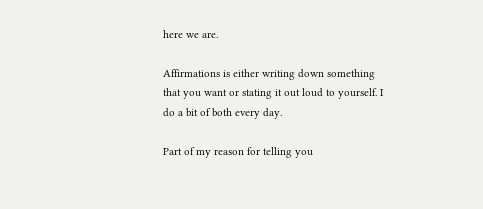here we are.

Affirmations is either writing down something that you want or stating it out loud to yourself. I do a bit of both every day.

Part of my reason for telling you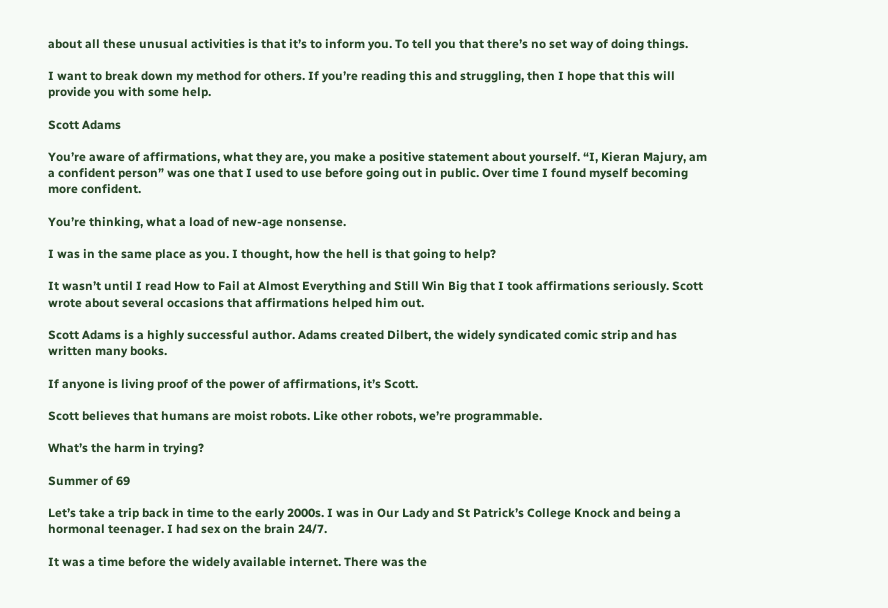about all these unusual activities is that it’s to inform you. To tell you that there’s no set way of doing things.

I want to break down my method for others. If you’re reading this and struggling, then I hope that this will provide you with some help.

Scott Adams

You’re aware of affirmations, what they are, you make a positive statement about yourself. “I, Kieran Majury, am a confident person” was one that I used to use before going out in public. Over time I found myself becoming more confident.

You’re thinking, what a load of new-age nonsense.

I was in the same place as you. I thought, how the hell is that going to help?

It wasn’t until I read How to Fail at Almost Everything and Still Win Big that I took affirmations seriously. Scott wrote about several occasions that affirmations helped him out.

Scott Adams is a highly successful author. Adams created Dilbert, the widely syndicated comic strip and has written many books.

If anyone is living proof of the power of affirmations, it’s Scott.

Scott believes that humans are moist robots. Like other robots, we’re programmable.

What’s the harm in trying?

Summer of 69

Let’s take a trip back in time to the early 2000s. I was in Our Lady and St Patrick’s College Knock and being a hormonal teenager. I had sex on the brain 24/7.

It was a time before the widely available internet. There was the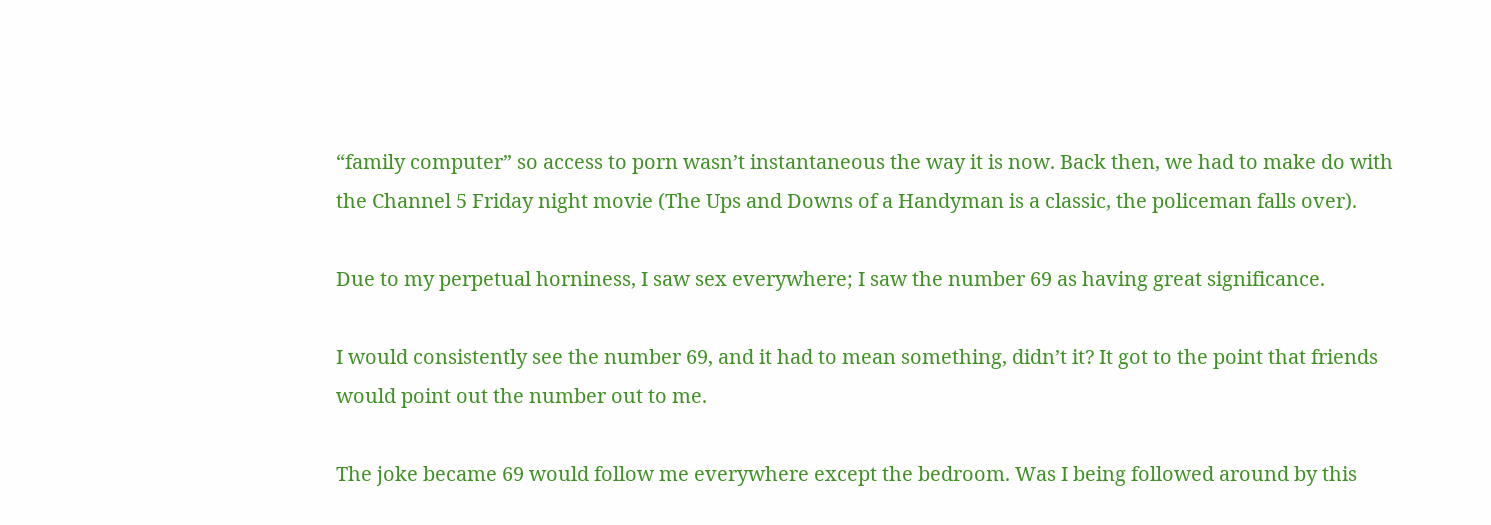“family computer” so access to porn wasn’t instantaneous the way it is now. Back then, we had to make do with the Channel 5 Friday night movie (The Ups and Downs of a Handyman is a classic, the policeman falls over).

Due to my perpetual horniness, I saw sex everywhere; I saw the number 69 as having great significance.

I would consistently see the number 69, and it had to mean something, didn’t it? It got to the point that friends would point out the number out to me.

The joke became 69 would follow me everywhere except the bedroom. Was I being followed around by this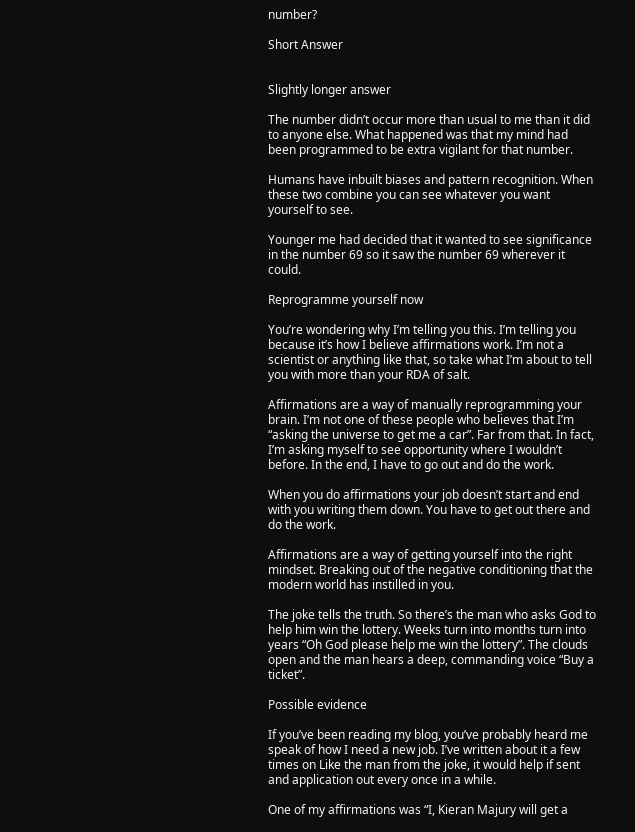number?

Short Answer


Slightly longer answer

The number didn’t occur more than usual to me than it did to anyone else. What happened was that my mind had been programmed to be extra vigilant for that number.

Humans have inbuilt biases and pattern recognition. When these two combine you can see whatever you want yourself to see.

Younger me had decided that it wanted to see significance in the number 69 so it saw the number 69 wherever it could.

Reprogramme yourself now

You’re wondering why I’m telling you this. I’m telling you because it’s how I believe affirmations work. I’m not a scientist or anything like that, so take what I’m about to tell you with more than your RDA of salt.

Affirmations are a way of manually reprogramming your brain. I’m not one of these people who believes that I’m “asking the universe to get me a car”. Far from that. In fact, I’m asking myself to see opportunity where I wouldn’t before. In the end, I have to go out and do the work.

When you do affirmations your job doesn’t start and end with you writing them down. You have to get out there and do the work.

Affirmations are a way of getting yourself into the right mindset. Breaking out of the negative conditioning that the modern world has instilled in you.

The joke tells the truth. So there’s the man who asks God to help him win the lottery. Weeks turn into months turn into years “Oh God please help me win the lottery”. The clouds open and the man hears a deep, commanding voice “Buy a ticket”.

Possible evidence

If you’ve been reading my blog, you’ve probably heard me speak of how I need a new job. I’ve written about it a few times on Like the man from the joke, it would help if sent and application out every once in a while.

One of my affirmations was “I, Kieran Majury will get a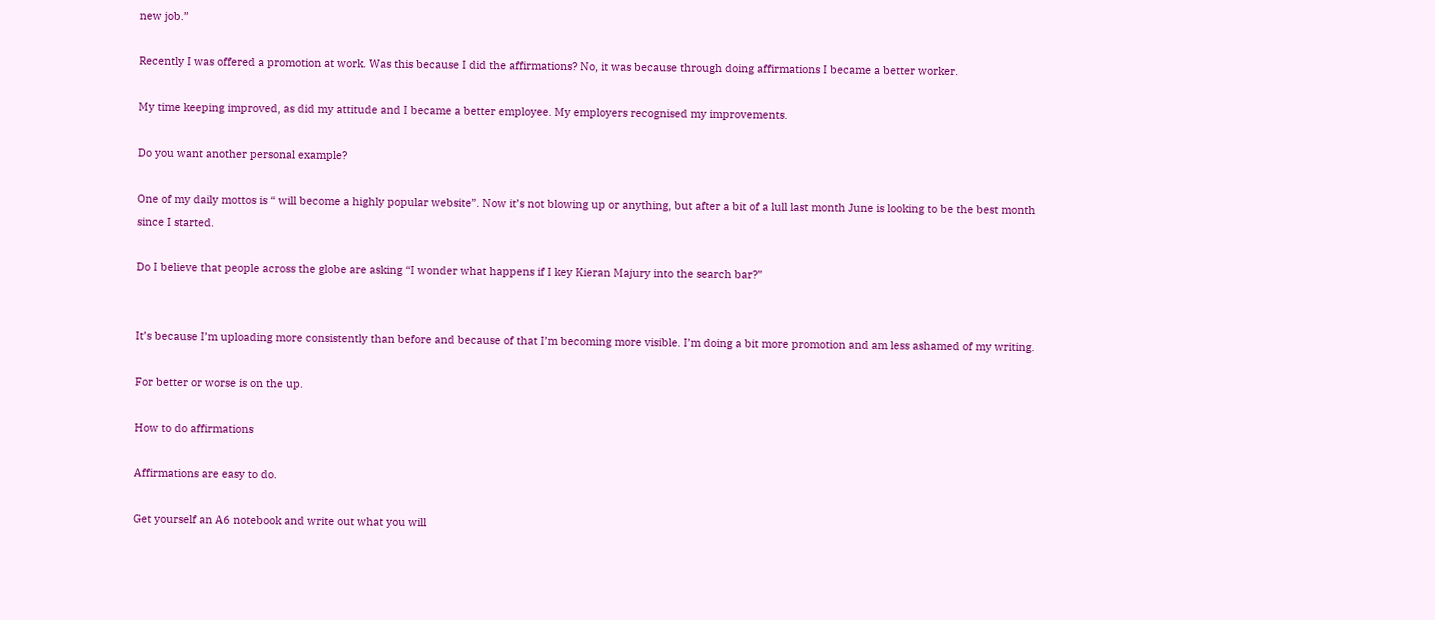new job.”

Recently I was offered a promotion at work. Was this because I did the affirmations? No, it was because through doing affirmations I became a better worker.

My time keeping improved, as did my attitude and I became a better employee. My employers recognised my improvements.

Do you want another personal example?

One of my daily mottos is “ will become a highly popular website”. Now it’s not blowing up or anything, but after a bit of a lull last month June is looking to be the best month since I started.

Do I believe that people across the globe are asking “I wonder what happens if I key Kieran Majury into the search bar?”


It’s because I’m uploading more consistently than before and because of that I’m becoming more visible. I’m doing a bit more promotion and am less ashamed of my writing.

For better or worse is on the up.

How to do affirmations

Affirmations are easy to do.

Get yourself an A6 notebook and write out what you will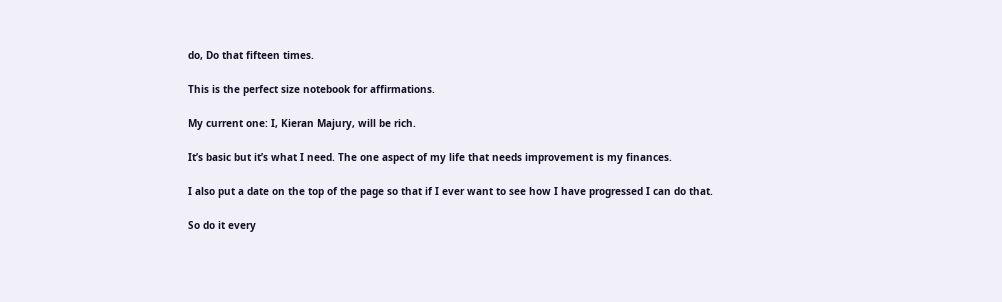do, Do that fifteen times.

This is the perfect size notebook for affirmations.

My current one: I, Kieran Majury, will be rich.

It’s basic but it’s what I need. The one aspect of my life that needs improvement is my finances.

I also put a date on the top of the page so that if I ever want to see how I have progressed I can do that.

So do it every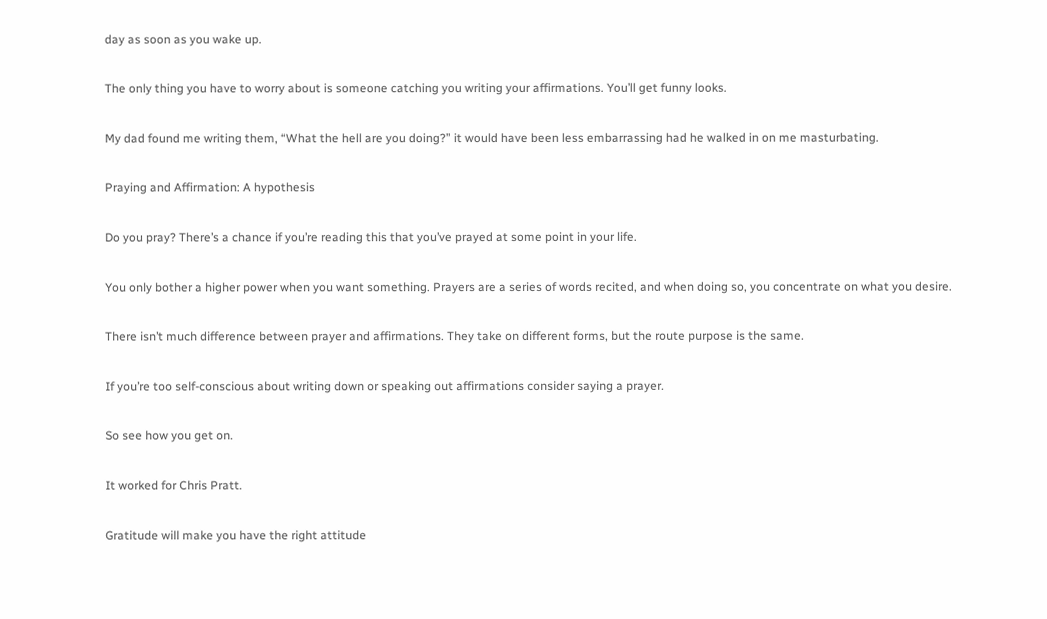day as soon as you wake up.

The only thing you have to worry about is someone catching you writing your affirmations. You’ll get funny looks.

My dad found me writing them, “What the hell are you doing?” it would have been less embarrassing had he walked in on me masturbating.

Praying and Affirmation: A hypothesis

Do you pray? There’s a chance if you’re reading this that you’ve prayed at some point in your life.

You only bother a higher power when you want something. Prayers are a series of words recited, and when doing so, you concentrate on what you desire.

There isn’t much difference between prayer and affirmations. They take on different forms, but the route purpose is the same.

If you’re too self-conscious about writing down or speaking out affirmations consider saying a prayer.

So see how you get on.

It worked for Chris Pratt.

Gratitude will make you have the right attitude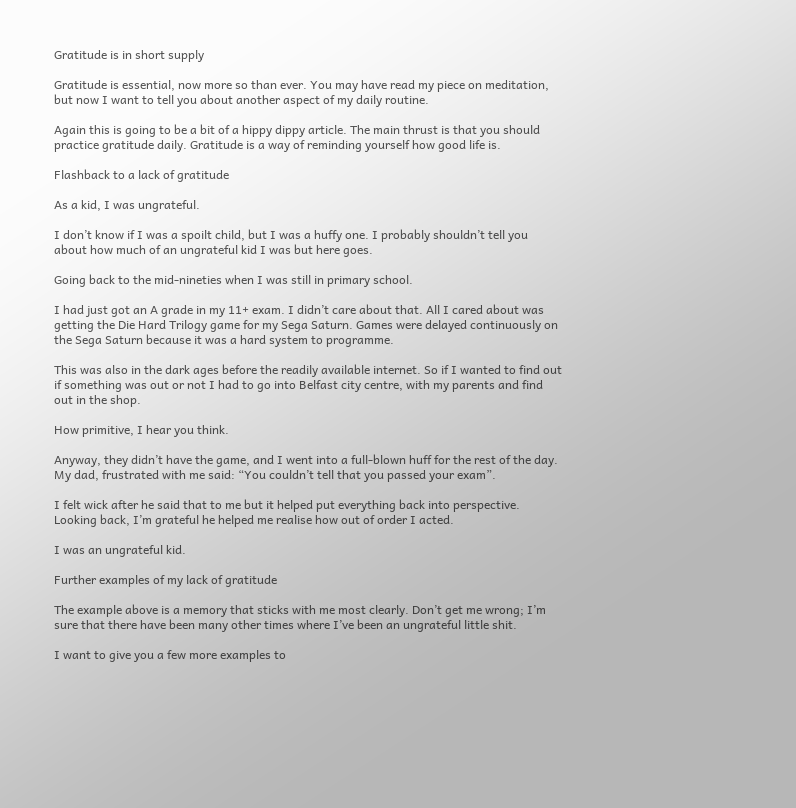Gratitude is in short supply

Gratitude is essential, now more so than ever. You may have read my piece on meditation, but now I want to tell you about another aspect of my daily routine.

Again this is going to be a bit of a hippy dippy article. The main thrust is that you should practice gratitude daily. Gratitude is a way of reminding yourself how good life is.

Flashback to a lack of gratitude

As a kid, I was ungrateful.

I don’t know if I was a spoilt child, but I was a huffy one. I probably shouldn’t tell you about how much of an ungrateful kid I was but here goes.

Going back to the mid-nineties when I was still in primary school.

I had just got an A grade in my 11+ exam. I didn’t care about that. All I cared about was getting the Die Hard Trilogy game for my Sega Saturn. Games were delayed continuously on the Sega Saturn because it was a hard system to programme.

This was also in the dark ages before the readily available internet. So if I wanted to find out if something was out or not I had to go into Belfast city centre, with my parents and find out in the shop.

How primitive, I hear you think.

Anyway, they didn’t have the game, and I went into a full-blown huff for the rest of the day. My dad, frustrated with me said: “You couldn’t tell that you passed your exam”.

I felt wick after he said that to me but it helped put everything back into perspective. Looking back, I’m grateful he helped me realise how out of order I acted.

I was an ungrateful kid.

Further examples of my lack of gratitude

The example above is a memory that sticks with me most clearly. Don’t get me wrong; I’m sure that there have been many other times where I’ve been an ungrateful little shit.

I want to give you a few more examples to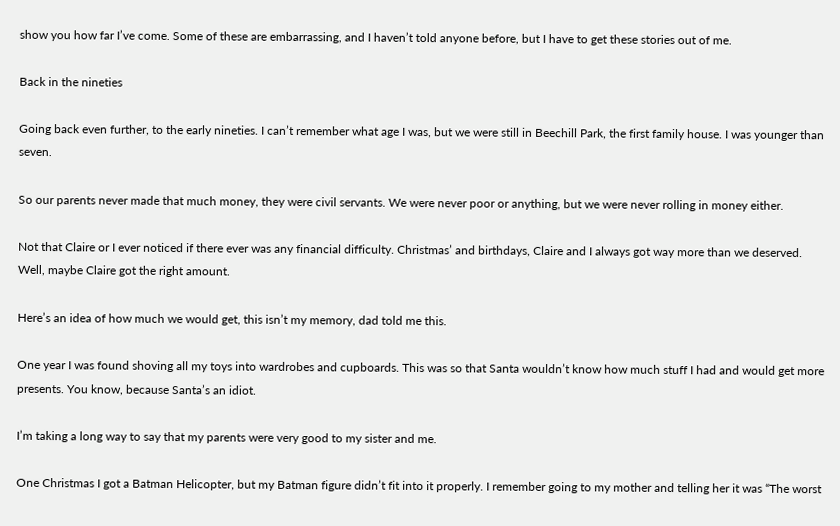show you how far I’ve come. Some of these are embarrassing, and I haven’t told anyone before, but I have to get these stories out of me.

Back in the nineties

Going back even further, to the early nineties. I can’t remember what age I was, but we were still in Beechill Park, the first family house. I was younger than seven.

So our parents never made that much money, they were civil servants. We were never poor or anything, but we were never rolling in money either.

Not that Claire or I ever noticed if there ever was any financial difficulty. Christmas’ and birthdays, Claire and I always got way more than we deserved. Well, maybe Claire got the right amount.

Here’s an idea of how much we would get, this isn’t my memory, dad told me this.

One year I was found shoving all my toys into wardrobes and cupboards. This was so that Santa wouldn’t know how much stuff I had and would get more presents. You know, because Santa’s an idiot.

I’m taking a long way to say that my parents were very good to my sister and me.

One Christmas I got a Batman Helicopter, but my Batman figure didn’t fit into it properly. I remember going to my mother and telling her it was “The worst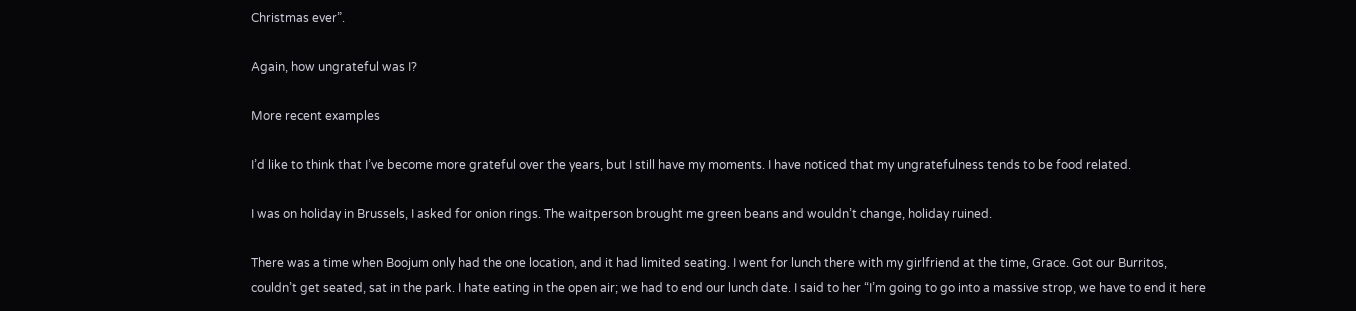Christmas ever”.

Again, how ungrateful was I?

More recent examples

I’d like to think that I’ve become more grateful over the years, but I still have my moments. I have noticed that my ungratefulness tends to be food related.

I was on holiday in Brussels, I asked for onion rings. The waitperson brought me green beans and wouldn’t change, holiday ruined.

There was a time when Boojum only had the one location, and it had limited seating. I went for lunch there with my girlfriend at the time, Grace. Got our Burritos, couldn’t get seated, sat in the park. I hate eating in the open air; we had to end our lunch date. I said to her “I’m going to go into a massive strop, we have to end it here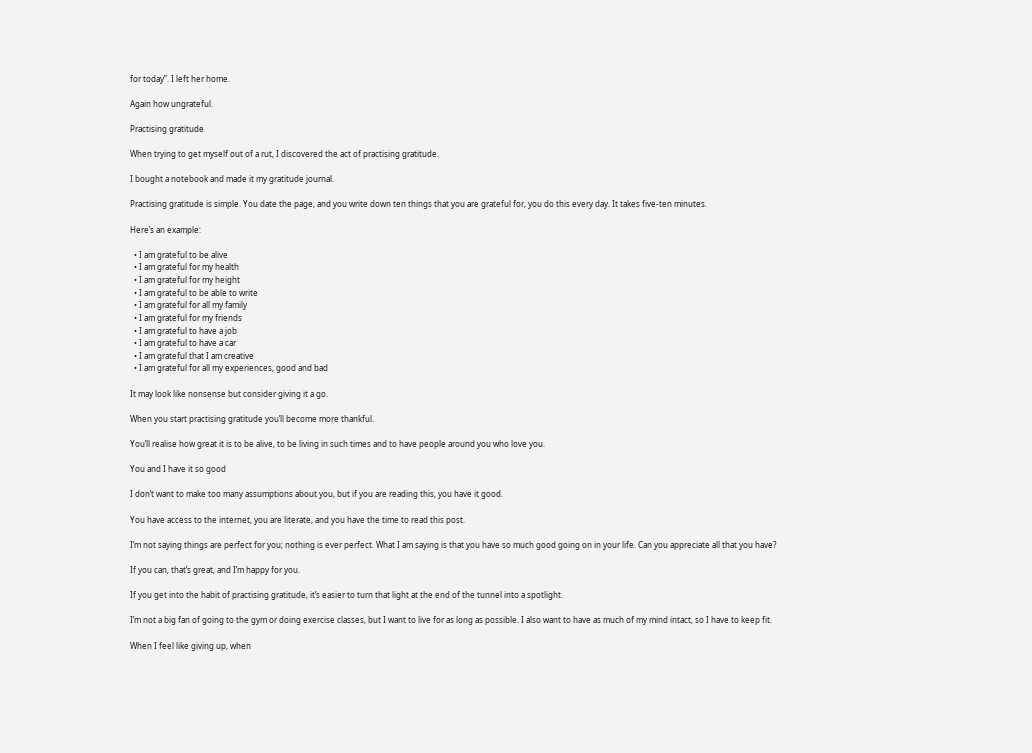for today”. I left her home.

Again how ungrateful.

Practising gratitude

When trying to get myself out of a rut, I discovered the act of practising gratitude.

I bought a notebook and made it my gratitude journal.

Practising gratitude is simple. You date the page, and you write down ten things that you are grateful for, you do this every day. It takes five-ten minutes.

Here’s an example:

  • I am grateful to be alive
  • I am grateful for my health
  • I am grateful for my height
  • I am grateful to be able to write
  • I am grateful for all my family
  • I am grateful for my friends
  • I am grateful to have a job
  • I am grateful to have a car
  • I am grateful that I am creative
  • I am grateful for all my experiences, good and bad

It may look like nonsense but consider giving it a go.

When you start practising gratitude you’ll become more thankful.

You’ll realise how great it is to be alive, to be living in such times and to have people around you who love you.

You and I have it so good

I don’t want to make too many assumptions about you, but if you are reading this, you have it good.

You have access to the internet, you are literate, and you have the time to read this post.

I’m not saying things are perfect for you; nothing is ever perfect. What I am saying is that you have so much good going on in your life. Can you appreciate all that you have?

If you can, that’s great, and I’m happy for you.

If you get into the habit of practising gratitude, it’s easier to turn that light at the end of the tunnel into a spotlight.

I’m not a big fan of going to the gym or doing exercise classes, but I want to live for as long as possible. I also want to have as much of my mind intact, so I have to keep fit.

When I feel like giving up, when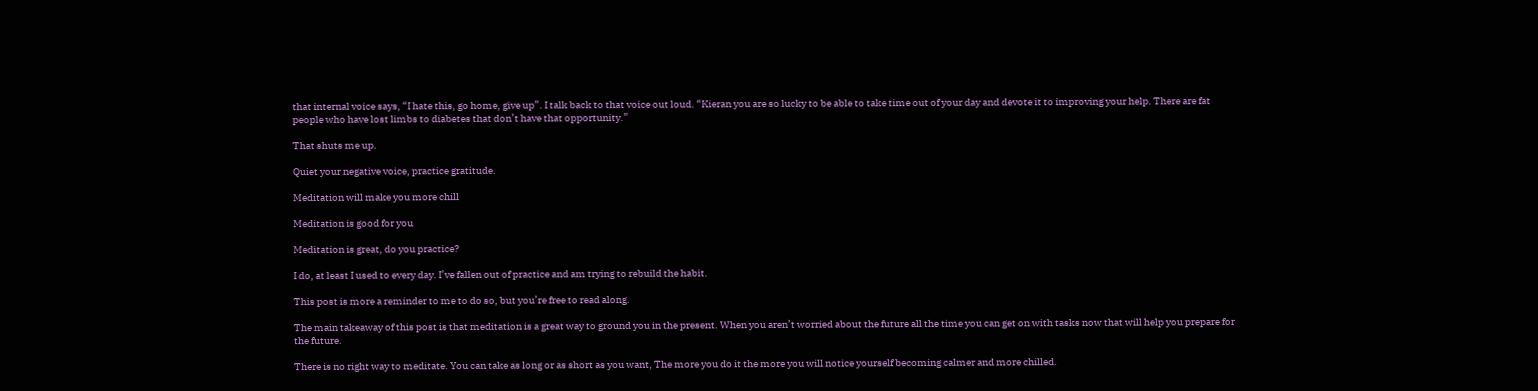that internal voice says, “I hate this, go home, give up”. I talk back to that voice out loud. “Kieran you are so lucky to be able to take time out of your day and devote it to improving your help. There are fat people who have lost limbs to diabetes that don’t have that opportunity.”

That shuts me up.

Quiet your negative voice, practice gratitude.

Meditation will make you more chill

Meditation is good for you

Meditation is great, do you practice?

I do, at least I used to every day. I’ve fallen out of practice and am trying to rebuild the habit.

This post is more a reminder to me to do so, but you’re free to read along.

The main takeaway of this post is that meditation is a great way to ground you in the present. When you aren’t worried about the future all the time you can get on with tasks now that will help you prepare for the future.

There is no right way to meditate. You can take as long or as short as you want, The more you do it the more you will notice yourself becoming calmer and more chilled.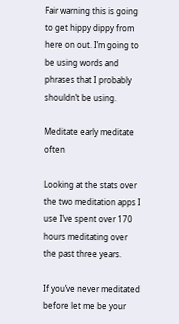Fair warning this is going to get hippy dippy from here on out. I’m going to be using words and phrases that I probably shouldn’t be using.

Meditate early meditate often

Looking at the stats over the two meditation apps I use I’ve spent over 170 hours meditating over the past three years.

If you’ve never meditated before let me be your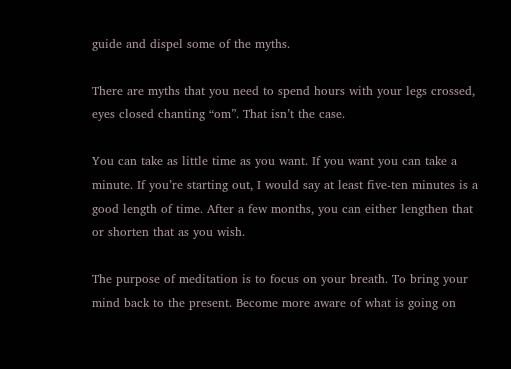guide and dispel some of the myths.

There are myths that you need to spend hours with your legs crossed, eyes closed chanting “om”. That isn’t the case.

You can take as little time as you want. If you want you can take a minute. If you’re starting out, I would say at least five-ten minutes is a good length of time. After a few months, you can either lengthen that or shorten that as you wish.

The purpose of meditation is to focus on your breath. To bring your mind back to the present. Become more aware of what is going on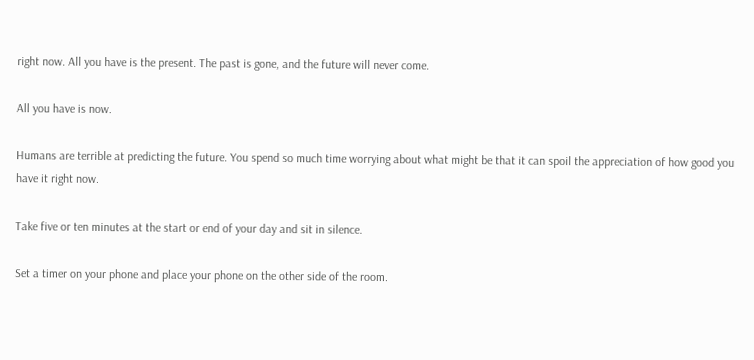right now. All you have is the present. The past is gone, and the future will never come.

All you have is now.

Humans are terrible at predicting the future. You spend so much time worrying about what might be that it can spoil the appreciation of how good you have it right now.

Take five or ten minutes at the start or end of your day and sit in silence.

Set a timer on your phone and place your phone on the other side of the room.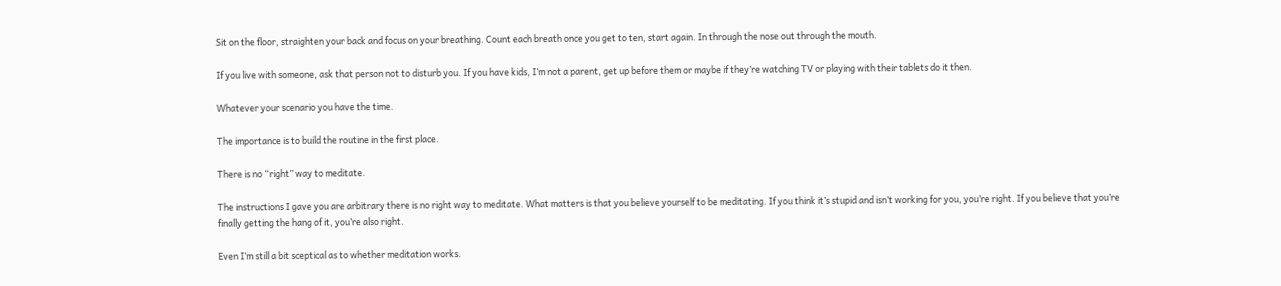Sit on the floor, straighten your back and focus on your breathing. Count each breath once you get to ten, start again. In through the nose out through the mouth.

If you live with someone, ask that person not to disturb you. If you have kids, I’m not a parent, get up before them or maybe if they’re watching TV or playing with their tablets do it then.

Whatever your scenario you have the time.

The importance is to build the routine in the first place.

There is no “right” way to meditate.

The instructions I gave you are arbitrary there is no right way to meditate. What matters is that you believe yourself to be meditating. If you think it’s stupid and isn’t working for you, you’re right. If you believe that you’re finally getting the hang of it, you’re also right.

Even I’m still a bit sceptical as to whether meditation works.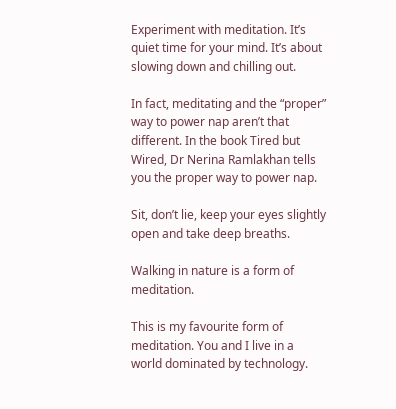Experiment with meditation. It’s quiet time for your mind. It’s about slowing down and chilling out.

In fact, meditating and the “proper” way to power nap aren’t that different. In the book Tired but Wired, Dr Nerina Ramlakhan tells you the proper way to power nap.

Sit, don’t lie, keep your eyes slightly open and take deep breaths.

Walking in nature is a form of meditation.

This is my favourite form of meditation. You and I live in a world dominated by technology.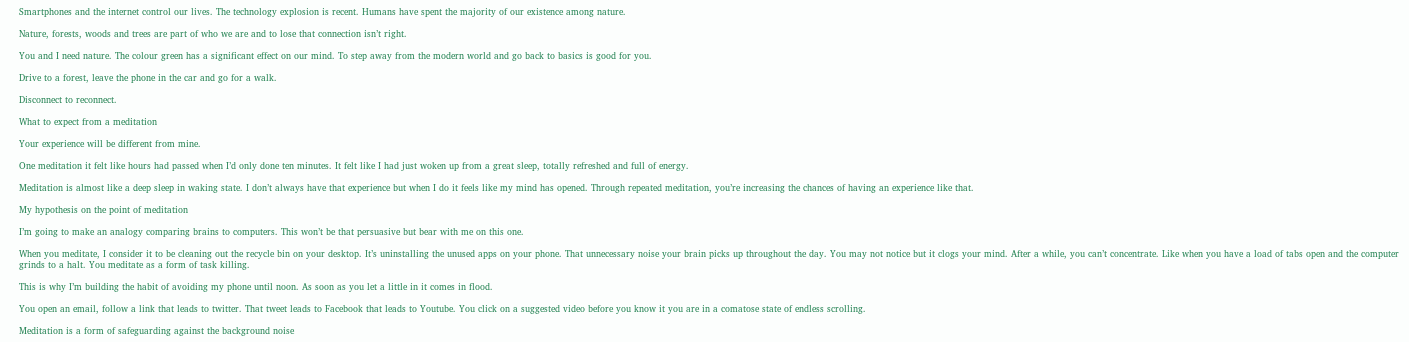Smartphones and the internet control our lives. The technology explosion is recent. Humans have spent the majority of our existence among nature.

Nature, forests, woods and trees are part of who we are and to lose that connection isn’t right.

You and I need nature. The colour green has a significant effect on our mind. To step away from the modern world and go back to basics is good for you.

Drive to a forest, leave the phone in the car and go for a walk.

Disconnect to reconnect.

What to expect from a meditation

Your experience will be different from mine.

One meditation it felt like hours had passed when I’d only done ten minutes. It felt like I had just woken up from a great sleep, totally refreshed and full of energy.

Meditation is almost like a deep sleep in waking state. I don’t always have that experience but when I do it feels like my mind has opened. Through repeated meditation, you’re increasing the chances of having an experience like that.

My hypothesis on the point of meditation

I’m going to make an analogy comparing brains to computers. This won’t be that persuasive but bear with me on this one.

When you meditate, I consider it to be cleaning out the recycle bin on your desktop. It’s uninstalling the unused apps on your phone. That unnecessary noise your brain picks up throughout the day. You may not notice but it clogs your mind. After a while, you can’t concentrate. Like when you have a load of tabs open and the computer grinds to a halt. You meditate as a form of task killing.

This is why I’m building the habit of avoiding my phone until noon. As soon as you let a little in it comes in flood.

You open an email, follow a link that leads to twitter. That tweet leads to Facebook that leads to Youtube. You click on a suggested video before you know it you are in a comatose state of endless scrolling.

Meditation is a form of safeguarding against the background noise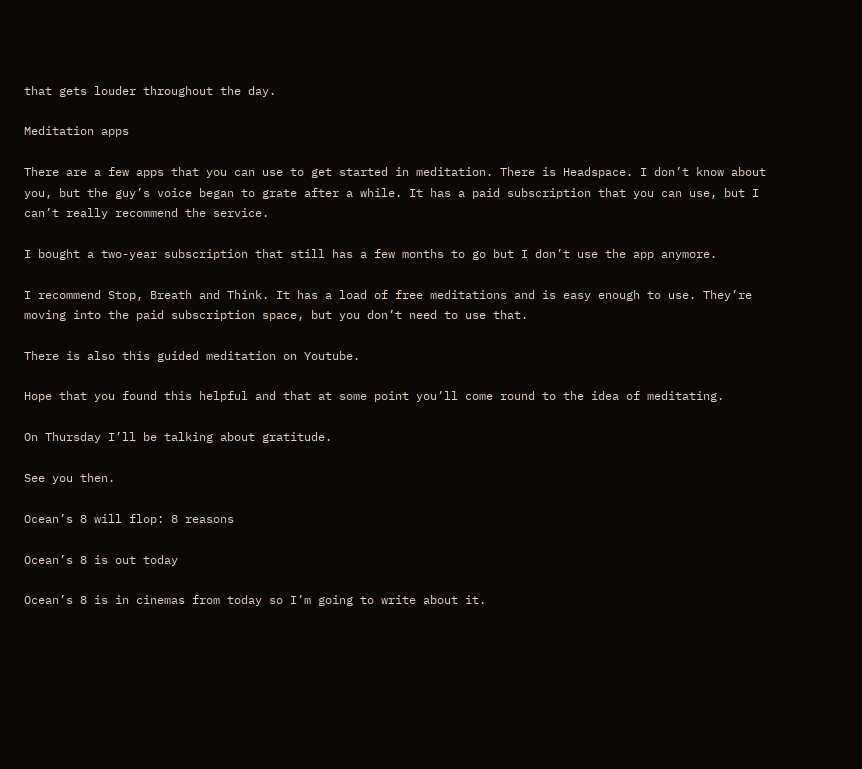that gets louder throughout the day.

Meditation apps

There are a few apps that you can use to get started in meditation. There is Headspace. I don’t know about you, but the guy’s voice began to grate after a while. It has a paid subscription that you can use, but I can’t really recommend the service.

I bought a two-year subscription that still has a few months to go but I don’t use the app anymore.

I recommend Stop, Breath and Think. It has a load of free meditations and is easy enough to use. They’re moving into the paid subscription space, but you don’t need to use that.

There is also this guided meditation on Youtube.

Hope that you found this helpful and that at some point you’ll come round to the idea of meditating.

On Thursday I’ll be talking about gratitude.

See you then.

Ocean’s 8 will flop: 8 reasons

Ocean’s 8 is out today

Ocean’s 8 is in cinemas from today so I’m going to write about it.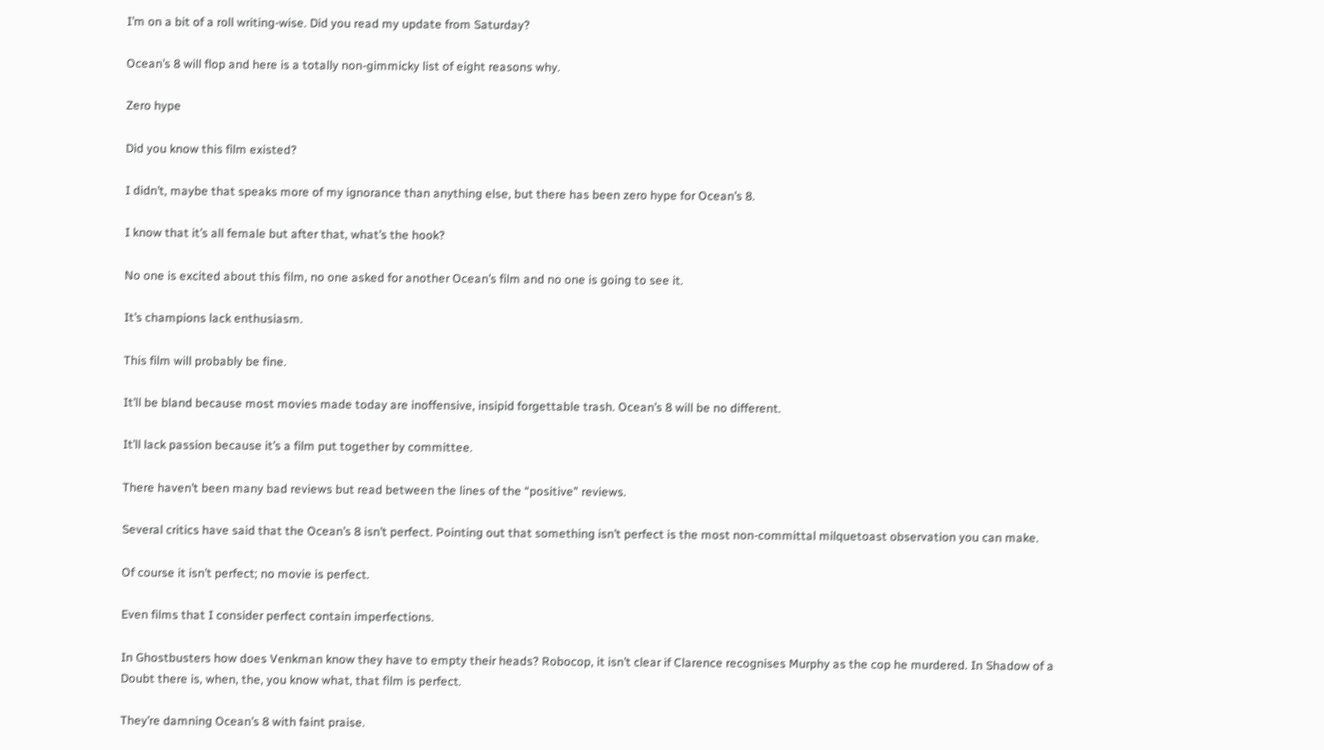I’m on a bit of a roll writing-wise. Did you read my update from Saturday?

Ocean’s 8 will flop and here is a totally non-gimmicky list of eight reasons why.

Zero hype

Did you know this film existed?

I didn’t, maybe that speaks more of my ignorance than anything else, but there has been zero hype for Ocean’s 8.

I know that it’s all female but after that, what’s the hook?

No one is excited about this film, no one asked for another Ocean’s film and no one is going to see it.

It’s champions lack enthusiasm.

This film will probably be fine.

It’ll be bland because most movies made today are inoffensive, insipid forgettable trash. Ocean’s 8 will be no different.

It’ll lack passion because it’s a film put together by committee.

There haven’t been many bad reviews but read between the lines of the “positive” reviews.

Several critics have said that the Ocean’s 8 isn’t perfect. Pointing out that something isn’t perfect is the most non-committal milquetoast observation you can make.

Of course it isn’t perfect; no movie is perfect.

Even films that I consider perfect contain imperfections.

In Ghostbusters how does Venkman know they have to empty their heads? Robocop, it isn’t clear if Clarence recognises Murphy as the cop he murdered. In Shadow of a Doubt there is, when, the, you know what, that film is perfect.

They’re damning Ocean’s 8 with faint praise.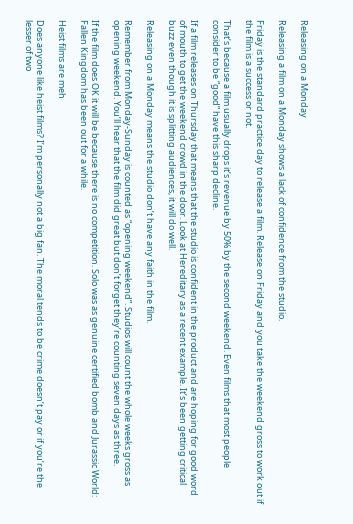Releasing on a Monday

Releasing a film on a Monday shows a lack of confidence from the studio.

Friday is the standard practice day to release a film. Release on Friday and you take the weekend gross to work out if the film is a success or not.

That’s because a film usually drops it’s revenue by 50% by the second weekend. Even films that most people consider to be “good” have this sharp decline.

If a film releases on Thursday that means that the studio is confident in the product and are hoping for good word of mouth to get the weekend crowd in the door. Look at Hereditary as a recent example. It’s been getting critical buzz even though it is splitting audiences, it will do well.

Releasing on a Monday means the studio don’t have any faith in the film.

Remember from Monday-Sunday is counted as “opening weekend”. Studios will count the whole weeks gross as opening weekend. You’ll hear that the film did great but don’t forget they’re counting seven days as three.

If the film does OK it will be because there is no competition. Solo was as genuine certified bomb and Jurassic World: Fallen Kingdom has been out for a while.

Heist films are meh

Does anyone like heist films? I’m personally not a big fan. The moral tends to be crime doesn’t pay or if you’re the lesser of two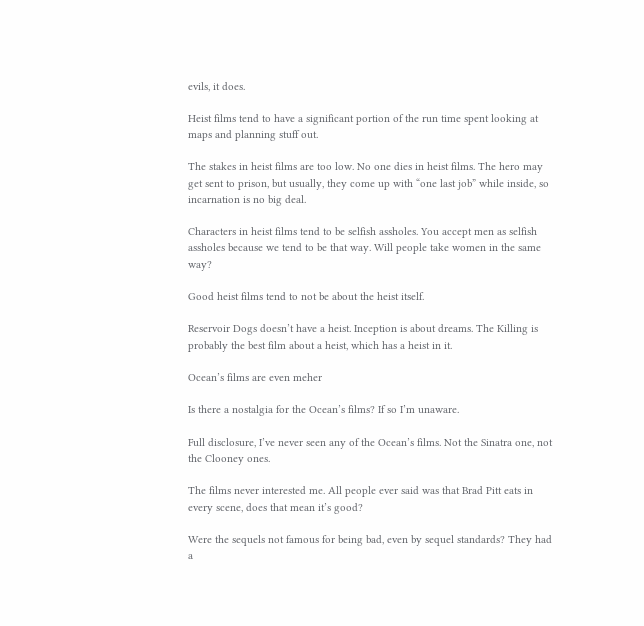evils, it does.

Heist films tend to have a significant portion of the run time spent looking at maps and planning stuff out.

The stakes in heist films are too low. No one dies in heist films. The hero may get sent to prison, but usually, they come up with “one last job” while inside, so incarnation is no big deal.

Characters in heist films tend to be selfish assholes. You accept men as selfish assholes because we tend to be that way. Will people take women in the same way?

Good heist films tend to not be about the heist itself.

Reservoir Dogs doesn’t have a heist. Inception is about dreams. The Killing is probably the best film about a heist, which has a heist in it.

Ocean’s films are even meher

Is there a nostalgia for the Ocean’s films? If so I’m unaware.

Full disclosure, I’ve never seen any of the Ocean’s films. Not the Sinatra one, not the Clooney ones.

The films never interested me. All people ever said was that Brad Pitt eats in every scene, does that mean it’s good?

Were the sequels not famous for being bad, even by sequel standards? They had a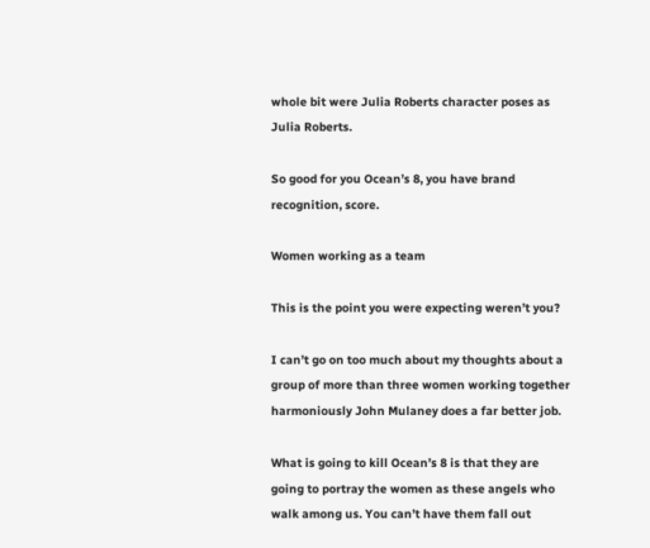whole bit were Julia Roberts character poses as Julia Roberts.

So good for you Ocean’s 8, you have brand recognition, score.

Women working as a team

This is the point you were expecting weren’t you?

I can’t go on too much about my thoughts about a group of more than three women working together harmoniously John Mulaney does a far better job.

What is going to kill Ocean’s 8 is that they are going to portray the women as these angels who walk among us. You can’t have them fall out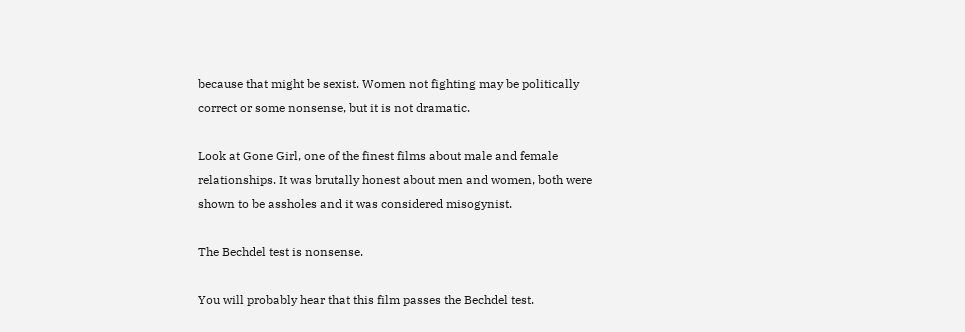because that might be sexist. Women not fighting may be politically correct or some nonsense, but it is not dramatic.

Look at Gone Girl, one of the finest films about male and female relationships. It was brutally honest about men and women, both were shown to be assholes and it was considered misogynist.

The Bechdel test is nonsense.

You will probably hear that this film passes the Bechdel test.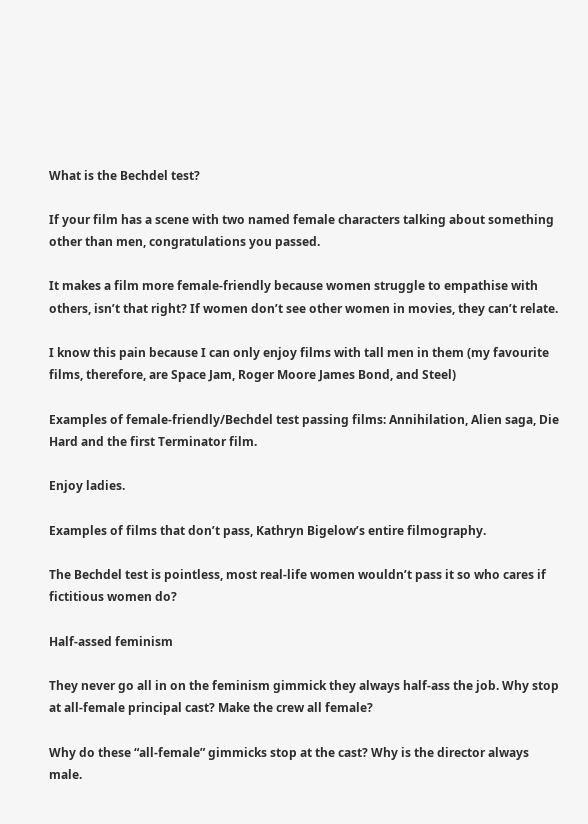What is the Bechdel test?

If your film has a scene with two named female characters talking about something other than men, congratulations you passed.

It makes a film more female-friendly because women struggle to empathise with others, isn’t that right? If women don’t see other women in movies, they can’t relate.

I know this pain because I can only enjoy films with tall men in them (my favourite films, therefore, are Space Jam, Roger Moore James Bond, and Steel)

Examples of female-friendly/Bechdel test passing films: Annihilation, Alien saga, Die Hard and the first Terminator film.

Enjoy ladies.

Examples of films that don’t pass, Kathryn Bigelow’s entire filmography.

The Bechdel test is pointless, most real-life women wouldn’t pass it so who cares if fictitious women do?

Half-assed feminism

They never go all in on the feminism gimmick they always half-ass the job. Why stop at all-female principal cast? Make the crew all female?

Why do these “all-female” gimmicks stop at the cast? Why is the director always male.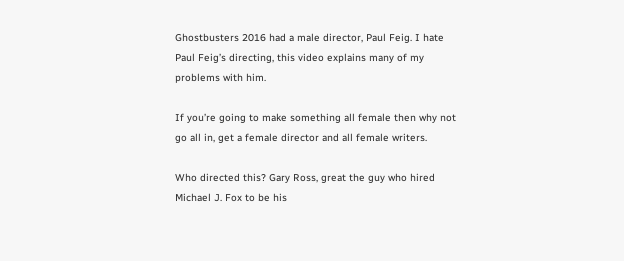Ghostbusters 2016 had a male director, Paul Feig. I hate Paul Feig’s directing, this video explains many of my problems with him.

If you’re going to make something all female then why not go all in, get a female director and all female writers.

Who directed this? Gary Ross, great the guy who hired Michael J. Fox to be his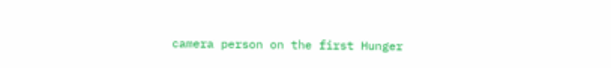camera person on the first Hunger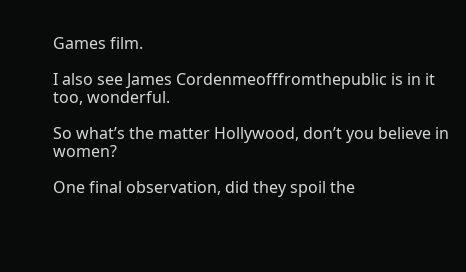Games film.

I also see James Cordenmeofffromthepublic is in it too, wonderful.

So what’s the matter Hollywood, don’t you believe in women?

One final observation, did they spoil the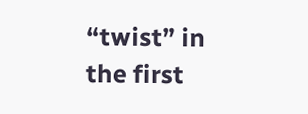“twist” in the first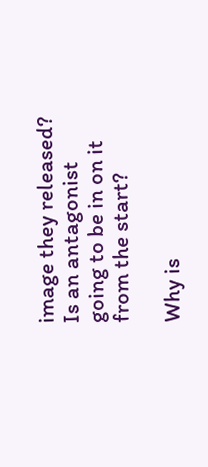image they released? Is an antagonist going to be in on it from the start?

Why is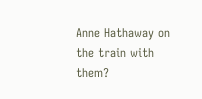Anne Hathaway on the train with them?